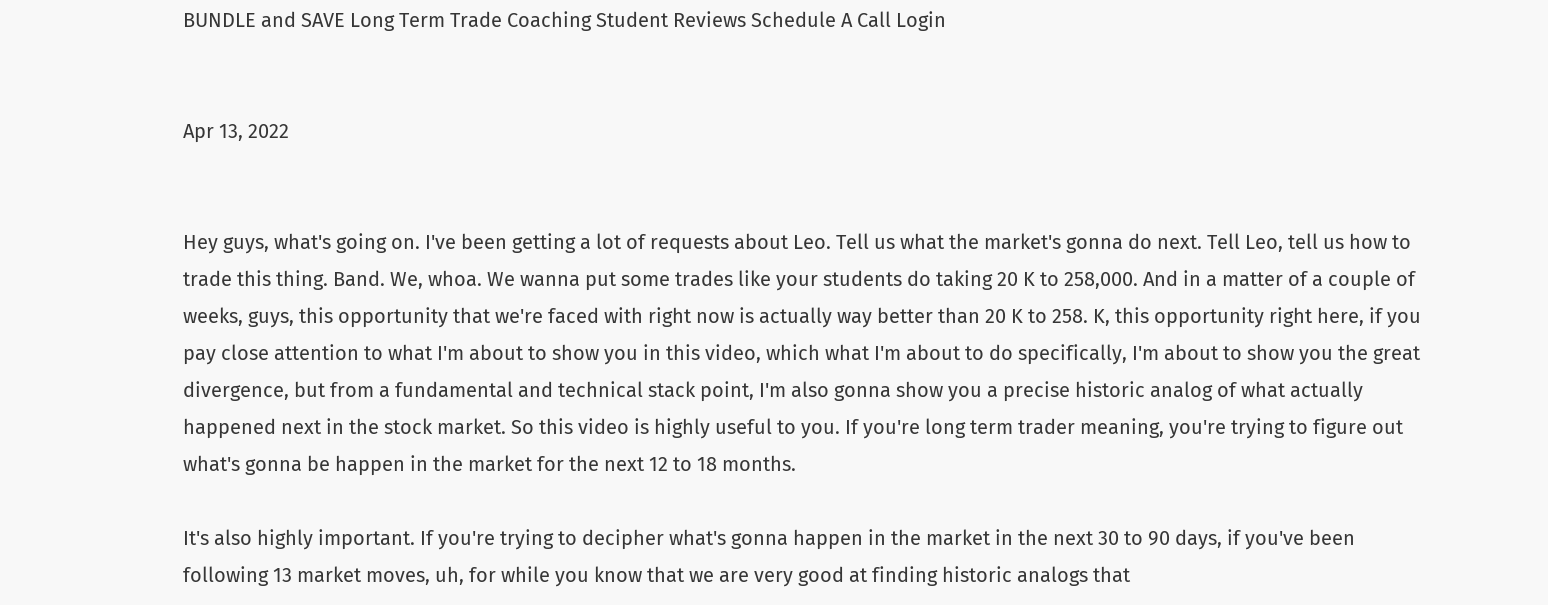BUNDLE and SAVE Long Term Trade Coaching Student Reviews Schedule A Call Login


Apr 13, 2022


Hey guys, what's going on. I've been getting a lot of requests about Leo. Tell us what the market's gonna do next. Tell Leo, tell us how to trade this thing. Band. We, whoa. We wanna put some trades like your students do taking 20 K to 258,000. And in a matter of a couple of weeks, guys, this opportunity that we're faced with right now is actually way better than 20 K to 258. K, this opportunity right here, if you pay close attention to what I'm about to show you in this video, which what I'm about to do specifically, I'm about to show you the great divergence, but from a fundamental and technical stack point, I'm also gonna show you a precise historic analog of what actually happened next in the stock market. So this video is highly useful to you. If you're long term trader meaning, you're trying to figure out what's gonna be happen in the market for the next 12 to 18 months.

It's also highly important. If you're trying to decipher what's gonna happen in the market in the next 30 to 90 days, if you've been following 13 market moves, uh, for while you know that we are very good at finding historic analogs that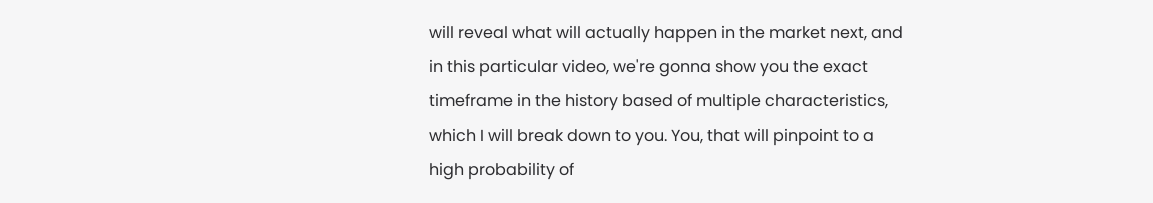will reveal what will actually happen in the market next, and in this particular video, we're gonna show you the exact timeframe in the history based of multiple characteristics, which I will break down to you. You, that will pinpoint to a high probability of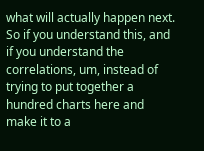what will actually happen next. So if you understand this, and if you understand the correlations, um, instead of trying to put together a hundred charts here and make it to a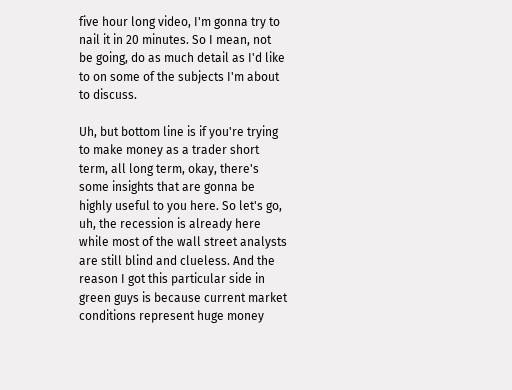five hour long video, I'm gonna try to nail it in 20 minutes. So I mean, not be going, do as much detail as I'd like to on some of the subjects I'm about to discuss.

Uh, but bottom line is if you're trying to make money as a trader short term, all long term, okay, there's some insights that are gonna be highly useful to you here. So let's go, uh, the recession is already here while most of the wall street analysts are still blind and clueless. And the reason I got this particular side in green guys is because current market conditions represent huge money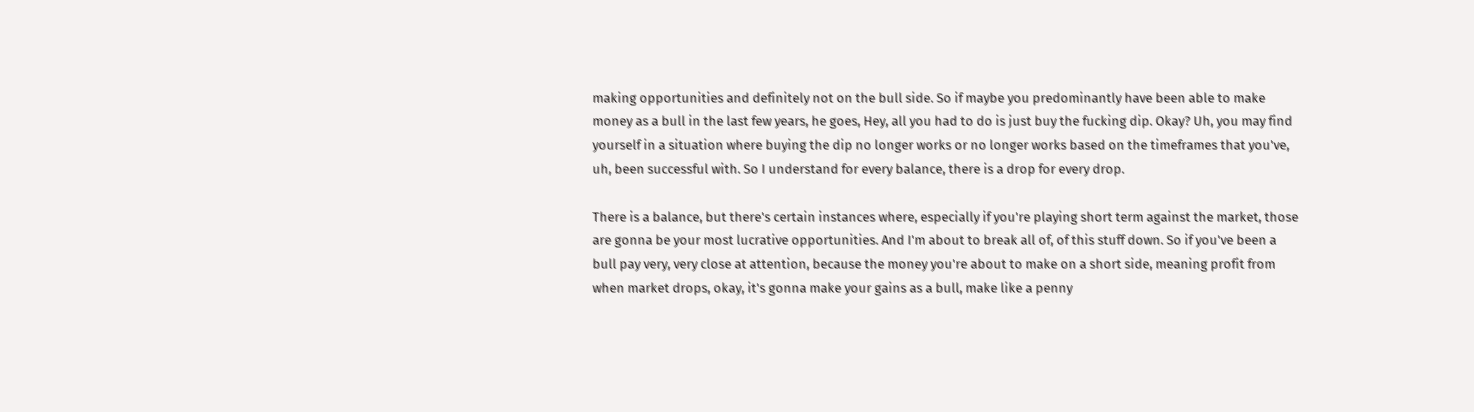making opportunities and definitely not on the bull side. So if maybe you predominantly have been able to make money as a bull in the last few years, he goes, Hey, all you had to do is just buy the fucking dip. Okay? Uh, you may find yourself in a situation where buying the dip no longer works or no longer works based on the timeframes that you've, uh, been successful with. So I understand for every balance, there is a drop for every drop.

There is a balance, but there's certain instances where, especially if you're playing short term against the market, those are gonna be your most lucrative opportunities. And I'm about to break all of, of this stuff down. So if you've been a bull pay very, very close at attention, because the money you're about to make on a short side, meaning profit from when market drops, okay, it's gonna make your gains as a bull, make like a penny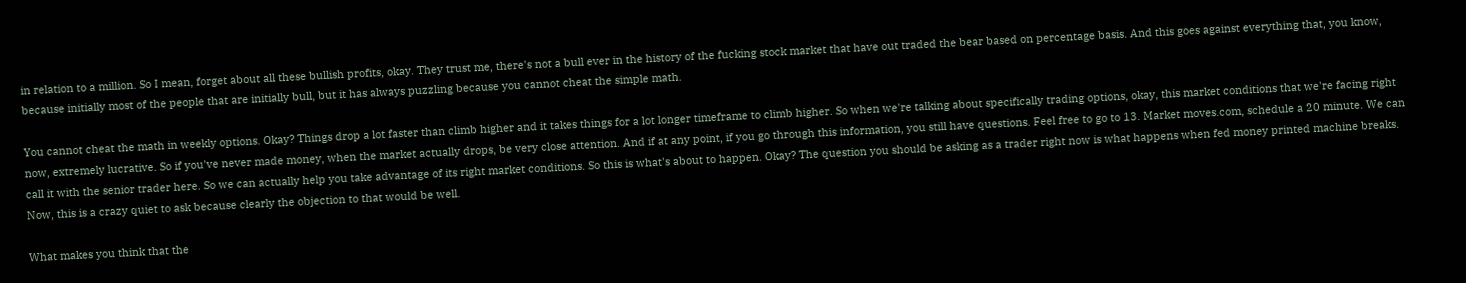in relation to a million. So I mean, forget about all these bullish profits, okay. They trust me, there's not a bull ever in the history of the fucking stock market that have out traded the bear based on percentage basis. And this goes against everything that, you know, because initially most of the people that are initially bull, but it has always puzzling because you cannot cheat the simple math.

You cannot cheat the math in weekly options. Okay? Things drop a lot faster than climb higher and it takes things for a lot longer timeframe to climb higher. So when we're talking about specifically trading options, okay, this market conditions that we're facing right now, extremely lucrative. So if you've never made money, when the market actually drops, be very close attention. And if at any point, if you go through this information, you still have questions. Feel free to go to 13. Market moves.com, schedule a 20 minute. We can call it with the senior trader here. So we can actually help you take advantage of its right market conditions. So this is what's about to happen. Okay? The question you should be asking as a trader right now is what happens when fed money printed machine breaks. Now, this is a crazy quiet to ask because clearly the objection to that would be well.

What makes you think that the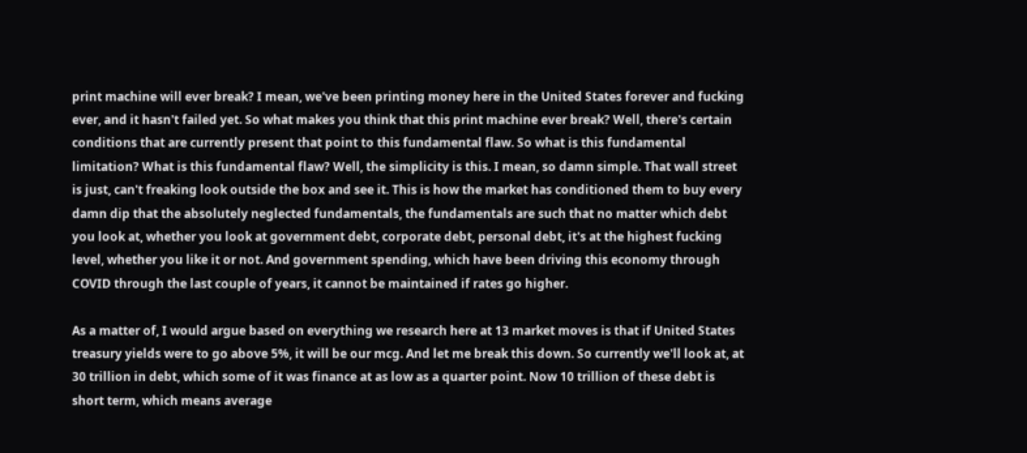print machine will ever break? I mean, we've been printing money here in the United States forever and fucking ever, and it hasn't failed yet. So what makes you think that this print machine ever break? Well, there's certain conditions that are currently present that point to this fundamental flaw. So what is this fundamental limitation? What is this fundamental flaw? Well, the simplicity is this. I mean, so damn simple. That wall street is just, can't freaking look outside the box and see it. This is how the market has conditioned them to buy every damn dip that the absolutely neglected fundamentals, the fundamentals are such that no matter which debt you look at, whether you look at government debt, corporate debt, personal debt, it's at the highest fucking level, whether you like it or not. And government spending, which have been driving this economy through COVID through the last couple of years, it cannot be maintained if rates go higher.

As a matter of, I would argue based on everything we research here at 13 market moves is that if United States treasury yields were to go above 5%, it will be our mcg. And let me break this down. So currently we'll look at, at 30 trillion in debt, which some of it was finance at as low as a quarter point. Now 10 trillion of these debt is short term, which means average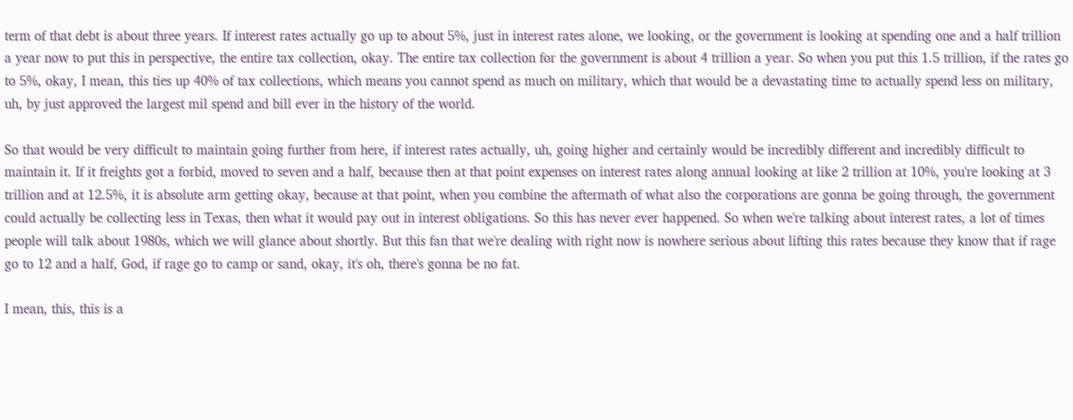term of that debt is about three years. If interest rates actually go up to about 5%, just in interest rates alone, we looking, or the government is looking at spending one and a half trillion a year now to put this in perspective, the entire tax collection, okay. The entire tax collection for the government is about 4 trillion a year. So when you put this 1.5 trillion, if the rates go to 5%, okay, I mean, this ties up 40% of tax collections, which means you cannot spend as much on military, which that would be a devastating time to actually spend less on military, uh, by just approved the largest mil spend and bill ever in the history of the world.

So that would be very difficult to maintain going further from here, if interest rates actually, uh, going higher and certainly would be incredibly different and incredibly difficult to maintain it. If it freights got a forbid, moved to seven and a half, because then at that point expenses on interest rates along annual looking at like 2 trillion at 10%, you're looking at 3 trillion and at 12.5%, it is absolute arm getting okay, because at that point, when you combine the aftermath of what also the corporations are gonna be going through, the government could actually be collecting less in Texas, then what it would pay out in interest obligations. So this has never ever happened. So when we're talking about interest rates, a lot of times people will talk about 1980s, which we will glance about shortly. But this fan that we're dealing with right now is nowhere serious about lifting this rates because they know that if rage go to 12 and a half, God, if rage go to camp or sand, okay, it's oh, there's gonna be no fat.

I mean, this, this is a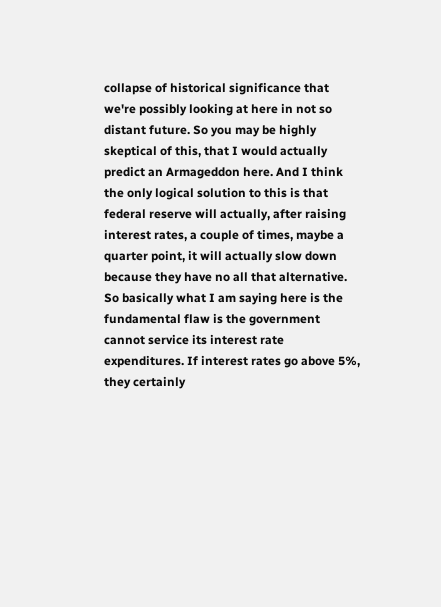collapse of historical significance that we're possibly looking at here in not so distant future. So you may be highly skeptical of this, that I would actually predict an Armageddon here. And I think the only logical solution to this is that federal reserve will actually, after raising interest rates, a couple of times, maybe a quarter point, it will actually slow down because they have no all that alternative. So basically what I am saying here is the fundamental flaw is the government cannot service its interest rate expenditures. If interest rates go above 5%, they certainly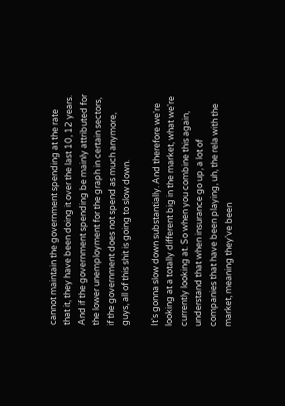cannot maintain the government spending at the rate that it, they have been doing it over the last 10, 12 years. And if the government spending be mainly attributed for the lower unemployment for the graph in certain sectors, if the government does not spend as much anymore, guys, all of this shit is going to slow down.

It's gonna slow down substantially. And therefore we're looking at a totally different big in the market, what we're currently looking at. So when you combine this again, understand that when insurance go up, a lot of companies that have been playing, uh, the rela with the market, meaning they've been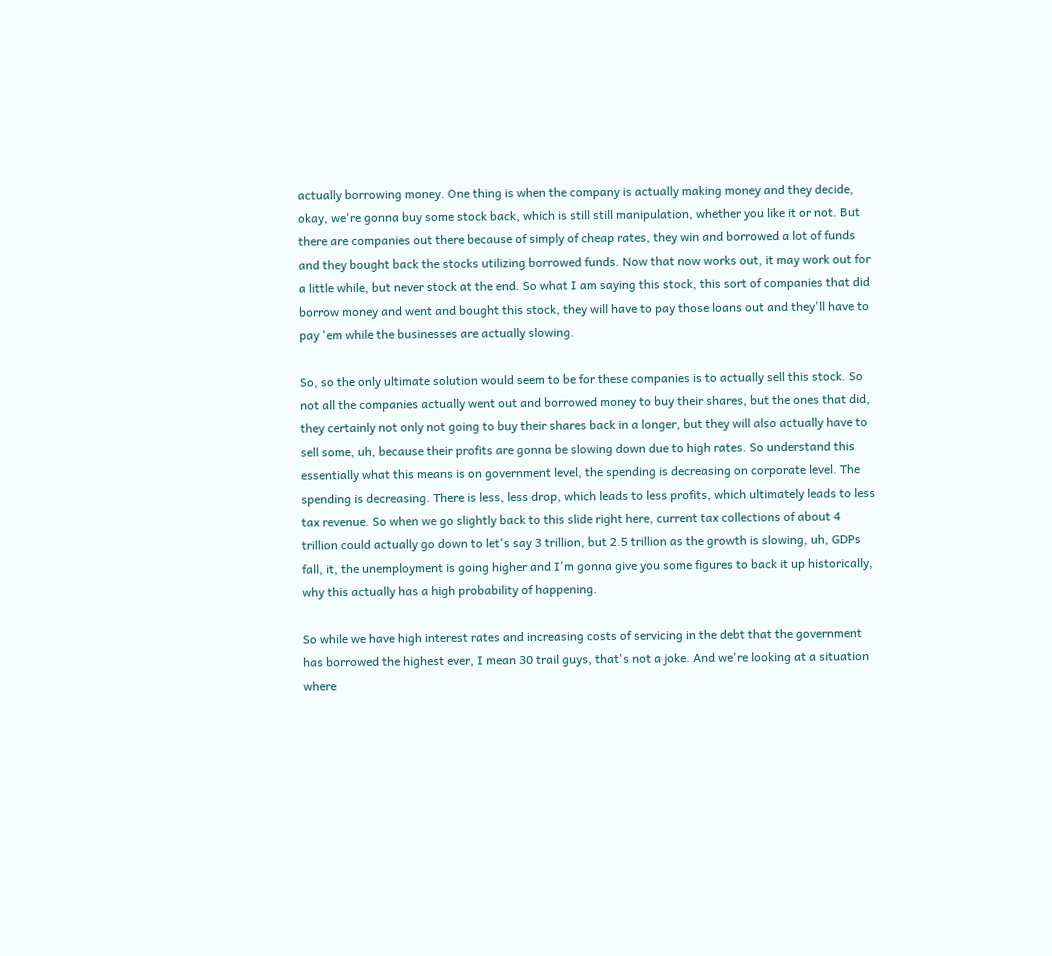actually borrowing money. One thing is when the company is actually making money and they decide, okay, we're gonna buy some stock back, which is still still manipulation, whether you like it or not. But there are companies out there because of simply of cheap rates, they win and borrowed a lot of funds and they bought back the stocks utilizing borrowed funds. Now that now works out, it may work out for a little while, but never stock at the end. So what I am saying this stock, this sort of companies that did borrow money and went and bought this stock, they will have to pay those loans out and they'll have to pay 'em while the businesses are actually slowing.

So, so the only ultimate solution would seem to be for these companies is to actually sell this stock. So not all the companies actually went out and borrowed money to buy their shares, but the ones that did, they certainly not only not going to buy their shares back in a longer, but they will also actually have to sell some, uh, because their profits are gonna be slowing down due to high rates. So understand this essentially what this means is on government level, the spending is decreasing on corporate level. The spending is decreasing. There is less, less drop, which leads to less profits, which ultimately leads to less tax revenue. So when we go slightly back to this slide right here, current tax collections of about 4 trillion could actually go down to let's say 3 trillion, but 2.5 trillion as the growth is slowing, uh, GDPs fall, it, the unemployment is going higher and I'm gonna give you some figures to back it up historically, why this actually has a high probability of happening.

So while we have high interest rates and increasing costs of servicing in the debt that the government has borrowed the highest ever, I mean 30 trail guys, that's not a joke. And we're looking at a situation where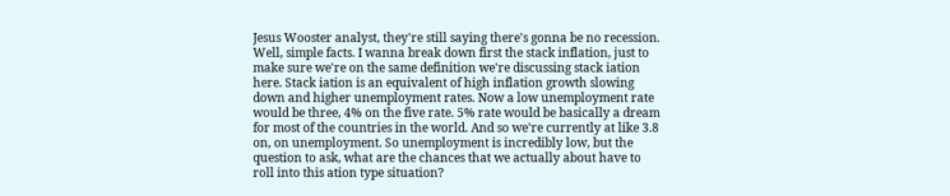Jesus Wooster analyst, they're still saying there's gonna be no recession. Well, simple facts. I wanna break down first the stack inflation, just to make sure we're on the same definition we're discussing stack iation here. Stack iation is an equivalent of high inflation growth slowing down and higher unemployment rates. Now a low unemployment rate would be three, 4% on the five rate. 5% rate would be basically a dream for most of the countries in the world. And so we're currently at like 3.8 on, on unemployment. So unemployment is incredibly low, but the question to ask, what are the chances that we actually about have to roll into this ation type situation?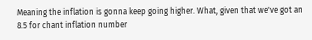Meaning the inflation is gonna keep going higher. What, given that we've got an 8.5 for chant inflation number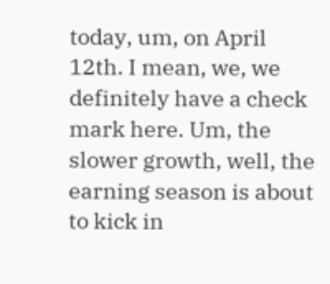today, um, on April 12th. I mean, we, we definitely have a check mark here. Um, the slower growth, well, the earning season is about to kick in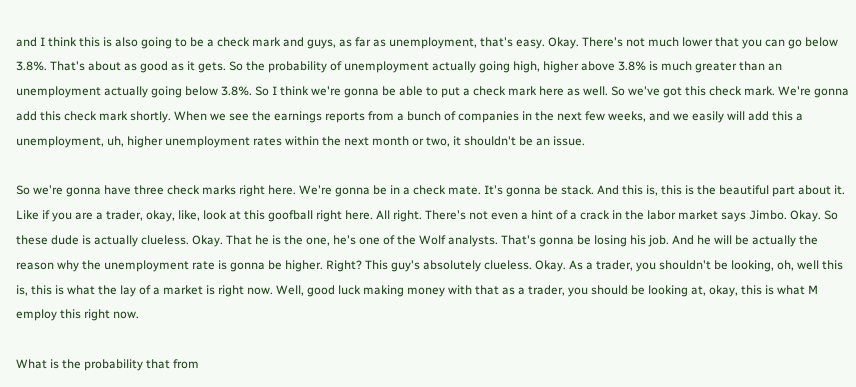and I think this is also going to be a check mark and guys, as far as unemployment, that's easy. Okay. There's not much lower that you can go below 3.8%. That's about as good as it gets. So the probability of unemployment actually going high, higher above 3.8% is much greater than an unemployment actually going below 3.8%. So I think we're gonna be able to put a check mark here as well. So we've got this check mark. We're gonna add this check mark shortly. When we see the earnings reports from a bunch of companies in the next few weeks, and we easily will add this a unemployment, uh, higher unemployment rates within the next month or two, it shouldn't be an issue.

So we're gonna have three check marks right here. We're gonna be in a check mate. It's gonna be stack. And this is, this is the beautiful part about it. Like if you are a trader, okay, like, look at this goofball right here. All right. There's not even a hint of a crack in the labor market says Jimbo. Okay. So these dude is actually clueless. Okay. That he is the one, he's one of the Wolf analysts. That's gonna be losing his job. And he will be actually the reason why the unemployment rate is gonna be higher. Right? This guy's absolutely clueless. Okay. As a trader, you shouldn't be looking, oh, well this is, this is what the lay of a market is right now. Well, good luck making money with that as a trader, you should be looking at, okay, this is what M employ this right now.

What is the probability that from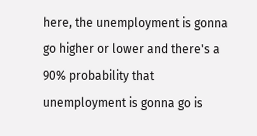here, the unemployment is gonna go higher or lower and there's a 90% probability that unemployment is gonna go is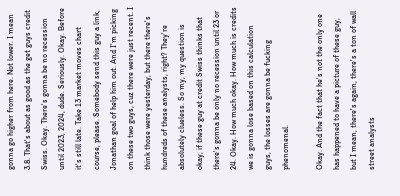gonna go higher from here. Not lower. I mean 3.8. That's about as good as the get guys credit Swiss. Okay. There's gonna be no recession until 2023, 2024, dude. Seriously. Okay. Before it's still late. Take 13 market moves chart course, please. Somebody send this guy a link, Jonathan goal of help him out. And I'm picking on these two guys, cuz there were just recent. I think those were yesterday, but there there's hundreds of these analysts, right? They're absolutely clueless. So my, my question is okay, if these guy at credit Swiss thinks that there's gonna be only no recession until 23 or 24. Okay. How much okay. How much is credits we is gonna lose based on this calculation guys, the losses are gonna be fucking phenomenal.

Okay. And the fact that he's not the only one has happened to have a picture of these guy, but I mean, there's again, there's a ton of wall street analysts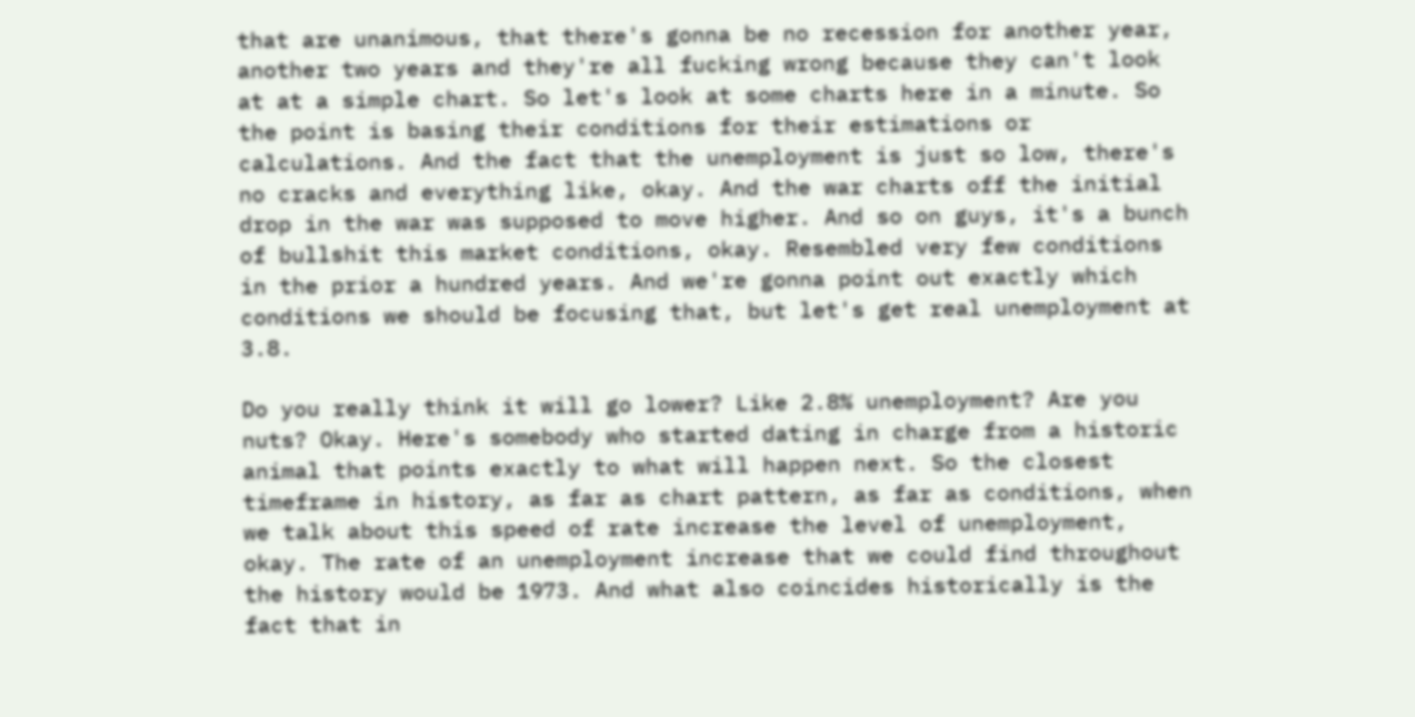that are unanimous, that there's gonna be no recession for another year, another two years and they're all fucking wrong because they can't look at at a simple chart. So let's look at some charts here in a minute. So the point is basing their conditions for their estimations or calculations. And the fact that the unemployment is just so low, there's no cracks and everything like, okay. And the war charts off the initial drop in the war was supposed to move higher. And so on guys, it's a bunch of bullshit this market conditions, okay. Resembled very few conditions in the prior a hundred years. And we're gonna point out exactly which conditions we should be focusing that, but let's get real unemployment at 3.8.

Do you really think it will go lower? Like 2.8% unemployment? Are you nuts? Okay. Here's somebody who started dating in charge from a historic animal that points exactly to what will happen next. So the closest timeframe in history, as far as chart pattern, as far as conditions, when we talk about this speed of rate increase the level of unemployment, okay. The rate of an unemployment increase that we could find throughout the history would be 1973. And what also coincides historically is the fact that in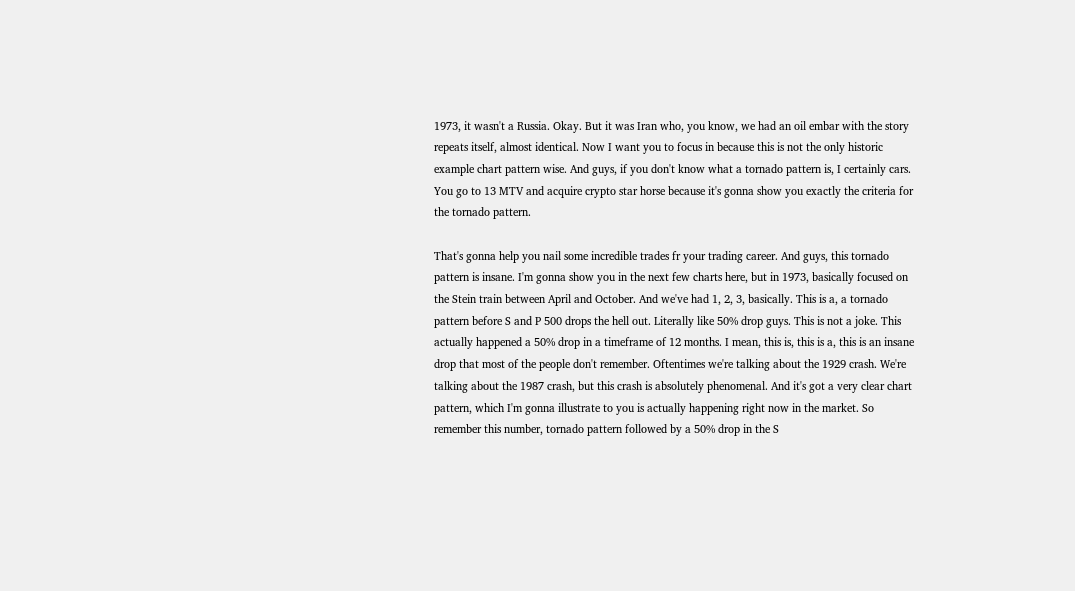1973, it wasn't a Russia. Okay. But it was Iran who, you know, we had an oil embar with the story repeats itself, almost identical. Now I want you to focus in because this is not the only historic example chart pattern wise. And guys, if you don't know what a tornado pattern is, I certainly cars. You go to 13 MTV and acquire crypto star horse because it's gonna show you exactly the criteria for the tornado pattern.

That's gonna help you nail some incredible trades fr your trading career. And guys, this tornado pattern is insane. I'm gonna show you in the next few charts here, but in 1973, basically focused on the Stein train between April and October. And we've had 1, 2, 3, basically. This is a, a tornado pattern before S and P 500 drops the hell out. Literally like 50% drop guys. This is not a joke. This actually happened a 50% drop in a timeframe of 12 months. I mean, this is, this is a, this is an insane drop that most of the people don't remember. Oftentimes we're talking about the 1929 crash. We're talking about the 1987 crash, but this crash is absolutely phenomenal. And it's got a very clear chart pattern, which I'm gonna illustrate to you is actually happening right now in the market. So remember this number, tornado pattern followed by a 50% drop in the S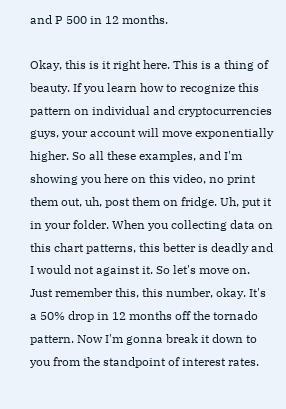and P 500 in 12 months.

Okay, this is it right here. This is a thing of beauty. If you learn how to recognize this pattern on individual and cryptocurrencies guys, your account will move exponentially higher. So all these examples, and I'm showing you here on this video, no print them out, uh, post them on fridge. Uh, put it in your folder. When you collecting data on this chart patterns, this better is deadly and I would not against it. So let's move on. Just remember this, this number, okay. It's a 50% drop in 12 months off the tornado pattern. Now I'm gonna break it down to you from the standpoint of interest rates.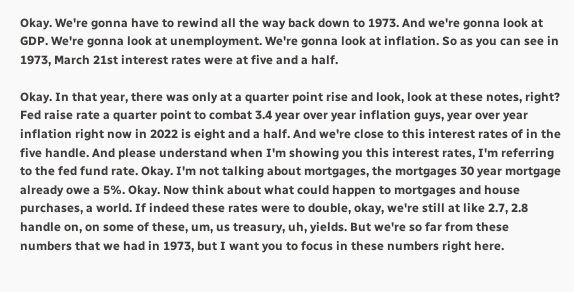Okay. We're gonna have to rewind all the way back down to 1973. And we're gonna look at GDP. We're gonna look at unemployment. We're gonna look at inflation. So as you can see in 1973, March 21st interest rates were at five and a half.

Okay. In that year, there was only at a quarter point rise and look, look at these notes, right? Fed raise rate a quarter point to combat 3.4 year over year inflation guys, year over year inflation right now in 2022 is eight and a half. And we're close to this interest rates of in the five handle. And please understand when I'm showing you this interest rates, I'm referring to the fed fund rate. Okay. I'm not talking about mortgages, the mortgages 30 year mortgage already owe a 5%. Okay. Now think about what could happen to mortgages and house purchases, a world. If indeed these rates were to double, okay, we're still at like 2.7, 2.8 handle on, on some of these, um, us treasury, uh, yields. But we're so far from these numbers that we had in 1973, but I want you to focus in these numbers right here.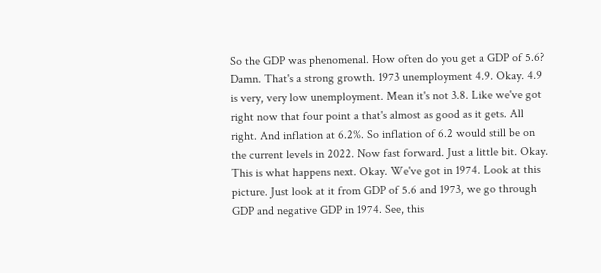So the GDP was phenomenal. How often do you get a GDP of 5.6? Damn. That's a strong growth. 1973 unemployment 4.9. Okay. 4.9 is very, very low unemployment. Mean it's not 3.8. Like we've got right now that four point a that's almost as good as it gets. All right. And inflation at 6.2%. So inflation of 6.2 would still be on the current levels in 2022. Now fast forward. Just a little bit. Okay. This is what happens next. Okay. We've got in 1974. Look at this picture. Just look at it from GDP of 5.6 and 1973, we go through GDP and negative GDP in 1974. See, this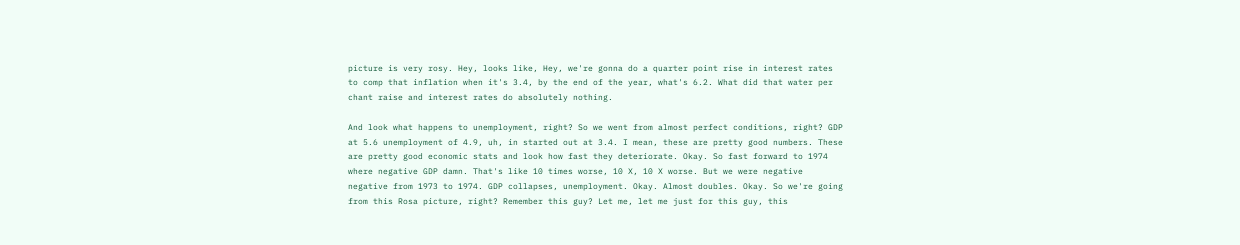picture is very rosy. Hey, looks like, Hey, we're gonna do a quarter point rise in interest rates to comp that inflation when it's 3.4, by the end of the year, what's 6.2. What did that water per chant raise and interest rates do absolutely nothing.

And look what happens to unemployment, right? So we went from almost perfect conditions, right? GDP at 5.6 unemployment of 4.9, uh, in started out at 3.4. I mean, these are pretty good numbers. These are pretty good economic stats and look how fast they deteriorate. Okay. So fast forward to 1974 where negative GDP damn. That's like 10 times worse, 10 X, 10 X worse. But we were negative negative from 1973 to 1974. GDP collapses, unemployment. Okay. Almost doubles. Okay. So we're going from this Rosa picture, right? Remember this guy? Let me, let me just for this guy, this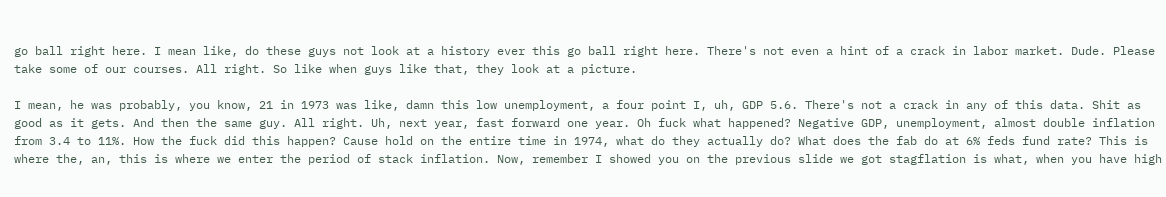go ball right here. I mean like, do these guys not look at a history ever this go ball right here. There's not even a hint of a crack in labor market. Dude. Please take some of our courses. All right. So like when guys like that, they look at a picture.

I mean, he was probably, you know, 21 in 1973 was like, damn this low unemployment, a four point I, uh, GDP 5.6. There's not a crack in any of this data. Shit as good as it gets. And then the same guy. All right. Uh, next year, fast forward one year. Oh fuck what happened? Negative GDP, unemployment, almost double inflation from 3.4 to 11%. How the fuck did this happen? Cause hold on the entire time in 1974, what do they actually do? What does the fab do at 6% feds fund rate? This is where the, an, this is where we enter the period of stack inflation. Now, remember I showed you on the previous slide we got stagflation is what, when you have high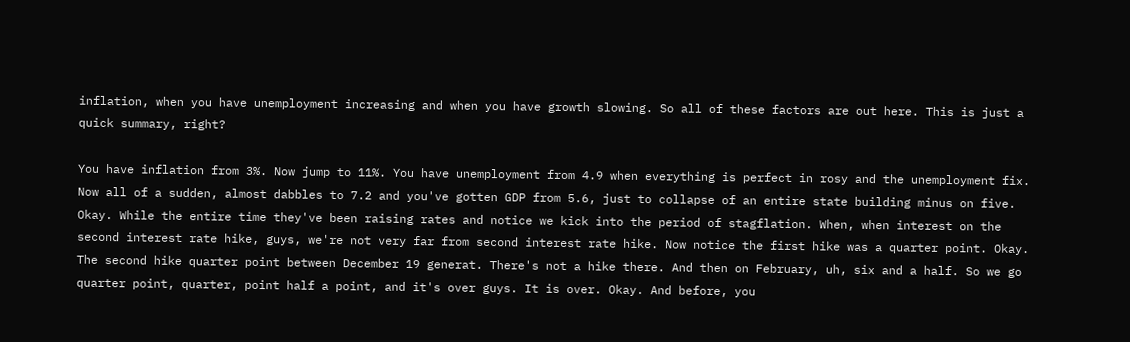inflation, when you have unemployment increasing and when you have growth slowing. So all of these factors are out here. This is just a quick summary, right?

You have inflation from 3%. Now jump to 11%. You have unemployment from 4.9 when everything is perfect in rosy and the unemployment fix. Now all of a sudden, almost dabbles to 7.2 and you've gotten GDP from 5.6, just to collapse of an entire state building minus on five. Okay. While the entire time they've been raising rates and notice we kick into the period of stagflation. When, when interest on the second interest rate hike, guys, we're not very far from second interest rate hike. Now notice the first hike was a quarter point. Okay. The second hike quarter point between December 19 generat. There's not a hike there. And then on February, uh, six and a half. So we go quarter point, quarter, point half a point, and it's over guys. It is over. Okay. And before, you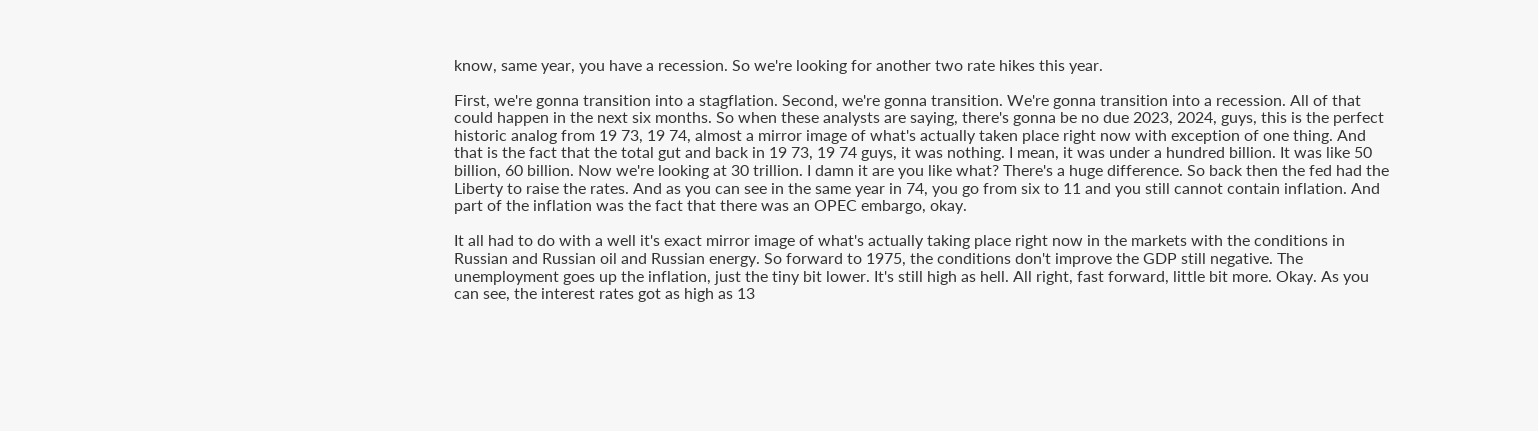know, same year, you have a recession. So we're looking for another two rate hikes this year.

First, we're gonna transition into a stagflation. Second, we're gonna transition. We're gonna transition into a recession. All of that could happen in the next six months. So when these analysts are saying, there's gonna be no due 2023, 2024, guys, this is the perfect historic analog from 19 73, 19 74, almost a mirror image of what's actually taken place right now with exception of one thing. And that is the fact that the total gut and back in 19 73, 19 74 guys, it was nothing. I mean, it was under a hundred billion. It was like 50 billion, 60 billion. Now we're looking at 30 trillion. I damn it are you like what? There's a huge difference. So back then the fed had the Liberty to raise the rates. And as you can see in the same year in 74, you go from six to 11 and you still cannot contain inflation. And part of the inflation was the fact that there was an OPEC embargo, okay.

It all had to do with a well it's exact mirror image of what's actually taking place right now in the markets with the conditions in Russian and Russian oil and Russian energy. So forward to 1975, the conditions don't improve the GDP still negative. The unemployment goes up the inflation, just the tiny bit lower. It's still high as hell. All right, fast forward, little bit more. Okay. As you can see, the interest rates got as high as 13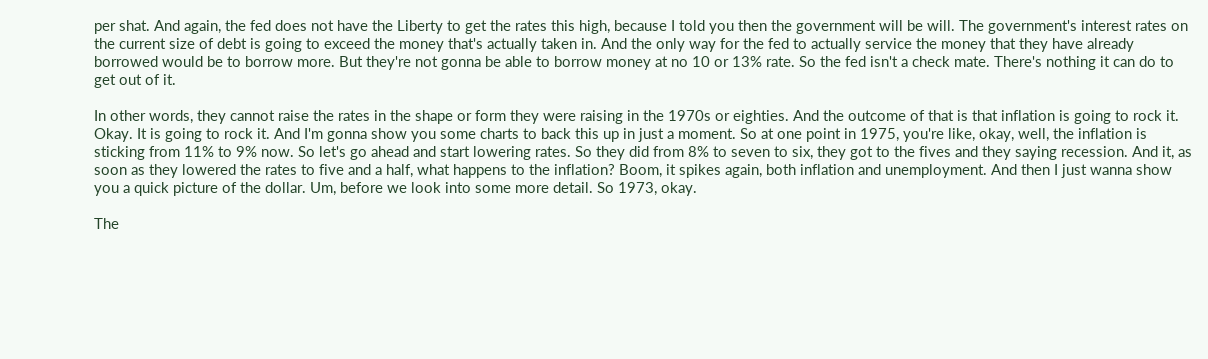per shat. And again, the fed does not have the Liberty to get the rates this high, because I told you then the government will be will. The government's interest rates on the current size of debt is going to exceed the money that's actually taken in. And the only way for the fed to actually service the money that they have already borrowed would be to borrow more. But they're not gonna be able to borrow money at no 10 or 13% rate. So the fed isn't a check mate. There's nothing it can do to get out of it.

In other words, they cannot raise the rates in the shape or form they were raising in the 1970s or eighties. And the outcome of that is that inflation is going to rock it. Okay. It is going to rock it. And I'm gonna show you some charts to back this up in just a moment. So at one point in 1975, you're like, okay, well, the inflation is sticking from 11% to 9% now. So let's go ahead and start lowering rates. So they did from 8% to seven to six, they got to the fives and they saying recession. And it, as soon as they lowered the rates to five and a half, what happens to the inflation? Boom, it spikes again, both inflation and unemployment. And then I just wanna show you a quick picture of the dollar. Um, before we look into some more detail. So 1973, okay.

The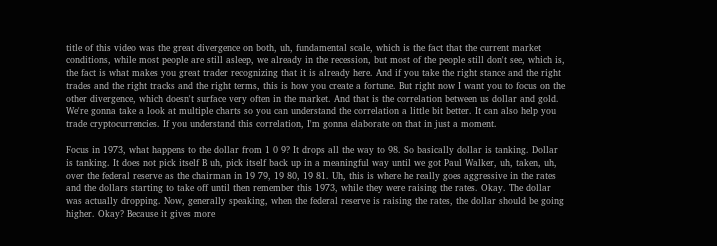title of this video was the great divergence on both, uh, fundamental scale, which is the fact that the current market conditions, while most people are still asleep, we already in the recession, but most of the people still don't see, which is, the fact is what makes you great trader recognizing that it is already here. And if you take the right stance and the right trades and the right tracks and the right terms, this is how you create a fortune. But right now I want you to focus on the other divergence, which doesn't surface very often in the market. And that is the correlation between us dollar and gold. We're gonna take a look at multiple charts so you can understand the correlation a little bit better. It can also help you trade cryptocurrencies. If you understand this correlation, I'm gonna elaborate on that in just a moment.

Focus in 1973, what happens to the dollar from 1 0 9? It drops all the way to 98. So basically dollar is tanking. Dollar is tanking. It does not pick itself B uh, pick itself back up in a meaningful way until we got Paul Walker, uh, taken, uh, over the federal reserve as the chairman in 19 79, 19 80, 19 81. Uh, this is where he really goes aggressive in the rates and the dollars starting to take off until then remember this 1973, while they were raising the rates. Okay. The dollar was actually dropping. Now, generally speaking, when the federal reserve is raising the rates, the dollar should be going higher. Okay? Because it gives more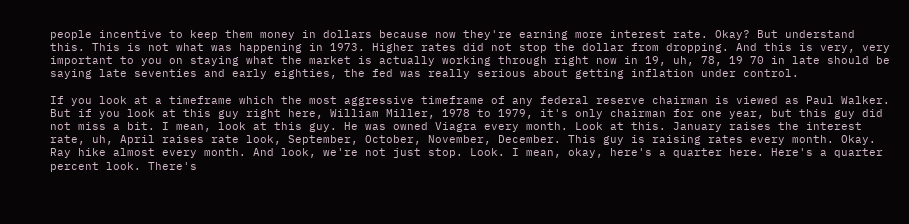people incentive to keep them money in dollars because now they're earning more interest rate. Okay? But understand this. This is not what was happening in 1973. Higher rates did not stop the dollar from dropping. And this is very, very important to you on staying what the market is actually working through right now in 19, uh, 78, 19 70 in late should be saying late seventies and early eighties, the fed was really serious about getting inflation under control.

If you look at a timeframe which the most aggressive timeframe of any federal reserve chairman is viewed as Paul Walker. But if you look at this guy right here, William Miller, 1978 to 1979, it's only chairman for one year, but this guy did not miss a bit. I mean, look at this guy. He was owned Viagra every month. Look at this. January raises the interest rate, uh, April raises rate look, September, October, November, December. This guy is raising rates every month. Okay. Ray hike almost every month. And look, we're not just stop. Look. I mean, okay, here's a quarter here. Here's a quarter percent look. There's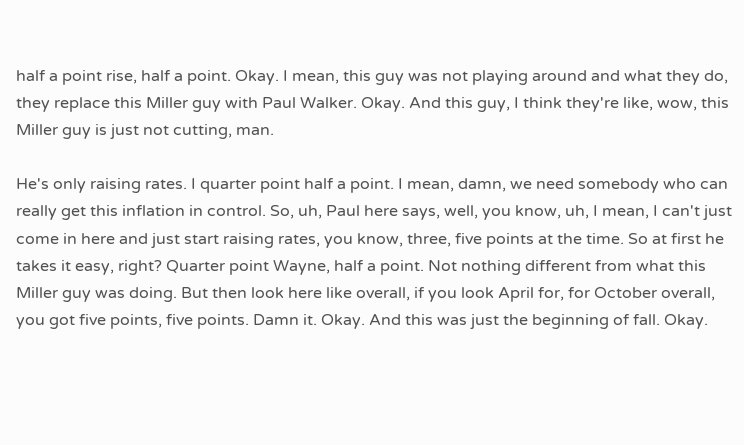half a point rise, half a point. Okay. I mean, this guy was not playing around and what they do, they replace this Miller guy with Paul Walker. Okay. And this guy, I think they're like, wow, this Miller guy is just not cutting, man.

He's only raising rates. I quarter point half a point. I mean, damn, we need somebody who can really get this inflation in control. So, uh, Paul here says, well, you know, uh, I mean, I can't just come in here and just start raising rates, you know, three, five points at the time. So at first he takes it easy, right? Quarter point Wayne, half a point. Not nothing different from what this Miller guy was doing. But then look here like overall, if you look April for, for October overall, you got five points, five points. Damn it. Okay. And this was just the beginning of fall. Okay.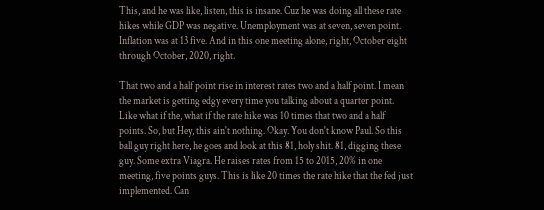This, and he was like, listen, this is insane. Cuz he was doing all these rate hikes while GDP was negative. Unemployment was at seven, seven point. Inflation was at 13 five. And in this one meeting alone, right, October eight through October, 2020, right.

That two and a half point rise in interest rates two and a half point. I mean the market is getting edgy every time you talking about a quarter point. Like what if the, what if the rate hike was 10 times that two and a half points. So, but Hey, this ain't nothing. Okay. You don't know Paul. So this ball guy right here, he goes and look at this 81, holy shit. 81, digging these guy. Some extra Viagra. He raises rates from 15 to 2015, 20% in one meeting, five points guys. This is like 20 times the rate hike that the fed just implemented. Can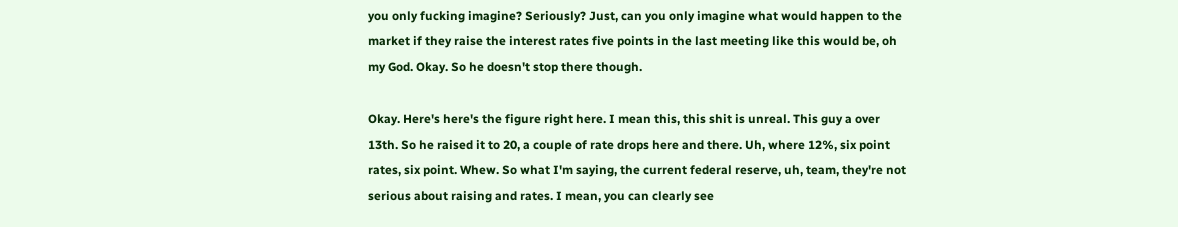you only fucking imagine? Seriously? Just, can you only imagine what would happen to the market if they raise the interest rates five points in the last meeting like this would be, oh my God. Okay. So he doesn't stop there though.

Okay. Here's here's the figure right here. I mean this, this shit is unreal. This guy a over 13th. So he raised it to 20, a couple of rate drops here and there. Uh, where 12%, six point rates, six point. Whew. So what I'm saying, the current federal reserve, uh, team, they're not serious about raising and rates. I mean, you can clearly see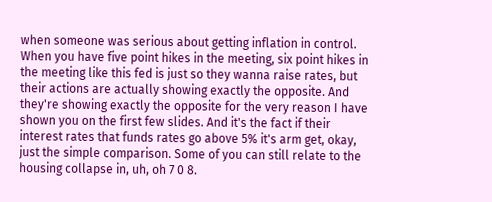when someone was serious about getting inflation in control. When you have five point hikes in the meeting, six point hikes in the meeting like this fed is just so they wanna raise rates, but their actions are actually showing exactly the opposite. And they're showing exactly the opposite for the very reason I have shown you on the first few slides. And it's the fact if their interest rates that funds rates go above 5% it's arm get, okay, just the simple comparison. Some of you can still relate to the housing collapse in, uh, oh 7 0 8.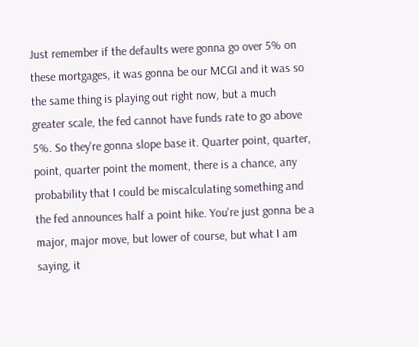Just remember if the defaults were gonna go over 5% on these mortgages, it was gonna be our MCGI and it was so the same thing is playing out right now, but a much greater scale, the fed cannot have funds rate to go above 5%. So they're gonna slope base it. Quarter point, quarter, point, quarter point the moment, there is a chance, any probability that I could be miscalculating something and the fed announces half a point hike. You're just gonna be a major, major move, but lower of course, but what I am saying, it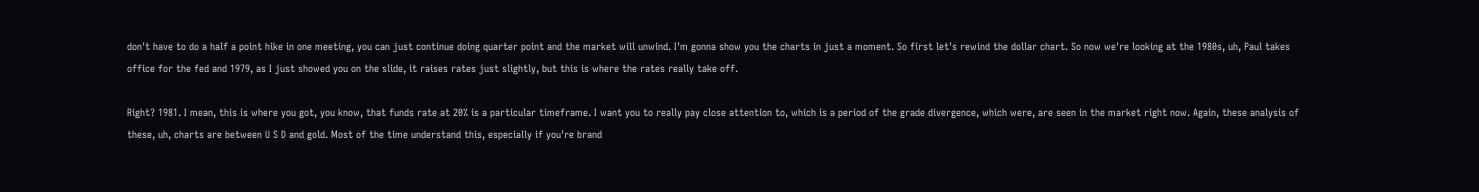don't have to do a half a point hike in one meeting, you can just continue doing quarter point and the market will unwind. I'm gonna show you the charts in just a moment. So first let's rewind the dollar chart. So now we're looking at the 1980s, uh, Paul takes office for the fed and 1979, as I just showed you on the slide, it raises rates just slightly, but this is where the rates really take off.

Right? 1981. I mean, this is where you got, you know, that funds rate at 20% is a particular timeframe. I want you to really pay close attention to, which is a period of the grade divergence, which were, are seen in the market right now. Again, these analysis of these, uh, charts are between U S D and gold. Most of the time understand this, especially if you're brand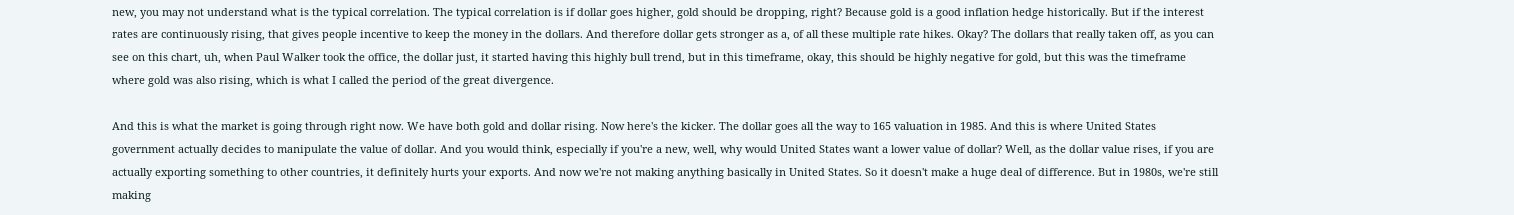new, you may not understand what is the typical correlation. The typical correlation is if dollar goes higher, gold should be dropping, right? Because gold is a good inflation hedge historically. But if the interest rates are continuously rising, that gives people incentive to keep the money in the dollars. And therefore dollar gets stronger as a, of all these multiple rate hikes. Okay? The dollars that really taken off, as you can see on this chart, uh, when Paul Walker took the office, the dollar just, it started having this highly bull trend, but in this timeframe, okay, this should be highly negative for gold, but this was the timeframe where gold was also rising, which is what I called the period of the great divergence.

And this is what the market is going through right now. We have both gold and dollar rising. Now here's the kicker. The dollar goes all the way to 165 valuation in 1985. And this is where United States government actually decides to manipulate the value of dollar. And you would think, especially if you're a new, well, why would United States want a lower value of dollar? Well, as the dollar value rises, if you are actually exporting something to other countries, it definitely hurts your exports. And now we're not making anything basically in United States. So it doesn't make a huge deal of difference. But in 1980s, we're still making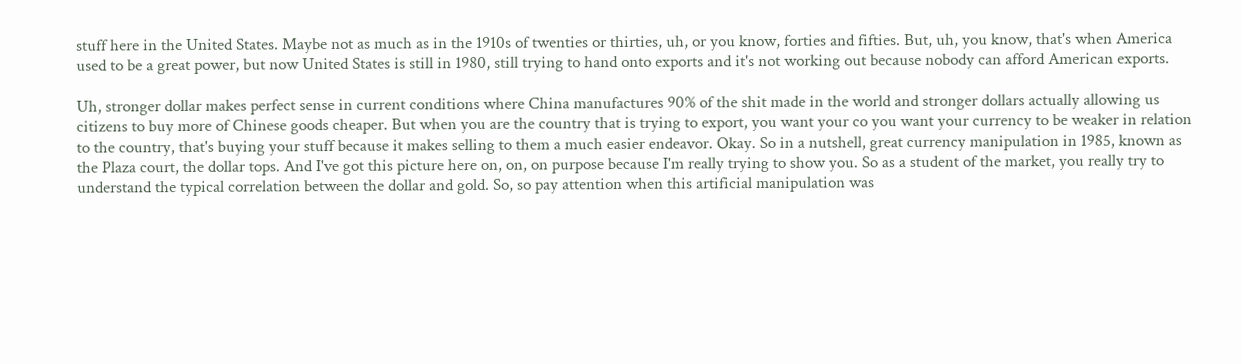stuff here in the United States. Maybe not as much as in the 1910s of twenties or thirties, uh, or you know, forties and fifties. But, uh, you know, that's when America used to be a great power, but now United States is still in 1980, still trying to hand onto exports and it's not working out because nobody can afford American exports.

Uh, stronger dollar makes perfect sense in current conditions where China manufactures 90% of the shit made in the world and stronger dollars actually allowing us citizens to buy more of Chinese goods cheaper. But when you are the country that is trying to export, you want your co you want your currency to be weaker in relation to the country, that's buying your stuff because it makes selling to them a much easier endeavor. Okay. So in a nutshell, great currency manipulation in 1985, known as the Plaza court, the dollar tops. And I've got this picture here on, on, on purpose because I'm really trying to show you. So as a student of the market, you really try to understand the typical correlation between the dollar and gold. So, so pay attention when this artificial manipulation was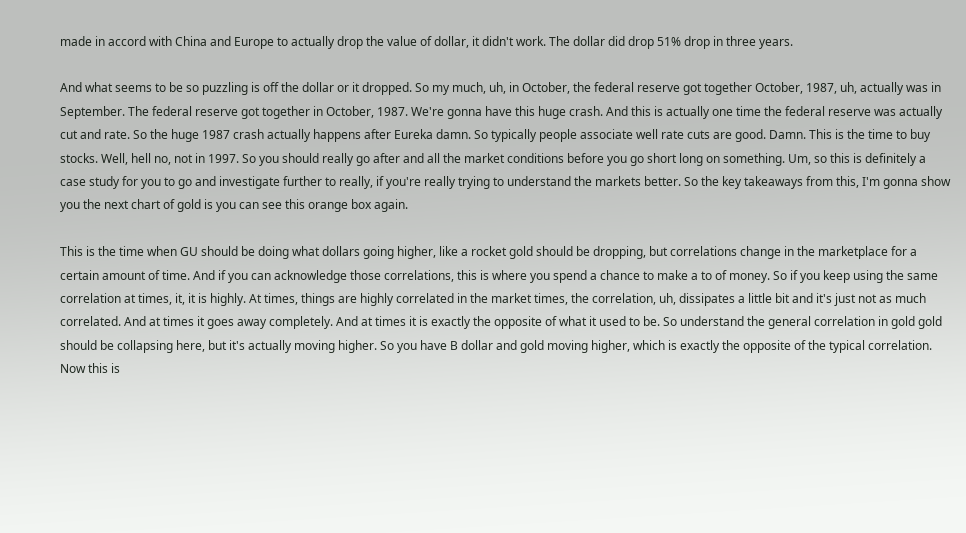made in accord with China and Europe to actually drop the value of dollar, it didn't work. The dollar did drop 51% drop in three years.

And what seems to be so puzzling is off the dollar or it dropped. So my much, uh, in October, the federal reserve got together October, 1987, uh, actually was in September. The federal reserve got together in October, 1987. We're gonna have this huge crash. And this is actually one time the federal reserve was actually cut and rate. So the huge 1987 crash actually happens after Eureka damn. So typically people associate well rate cuts are good. Damn. This is the time to buy stocks. Well, hell no, not in 1997. So you should really go after and all the market conditions before you go short long on something. Um, so this is definitely a case study for you to go and investigate further to really, if you're really trying to understand the markets better. So the key takeaways from this, I'm gonna show you the next chart of gold is you can see this orange box again.

This is the time when GU should be doing what dollars going higher, like a rocket gold should be dropping, but correlations change in the marketplace for a certain amount of time. And if you can acknowledge those correlations, this is where you spend a chance to make a to of money. So if you keep using the same correlation at times, it, it is highly. At times, things are highly correlated in the market times, the correlation, uh, dissipates a little bit and it's just not as much correlated. And at times it goes away completely. And at times it is exactly the opposite of what it used to be. So understand the general correlation in gold gold should be collapsing here, but it's actually moving higher. So you have B dollar and gold moving higher, which is exactly the opposite of the typical correlation. Now this is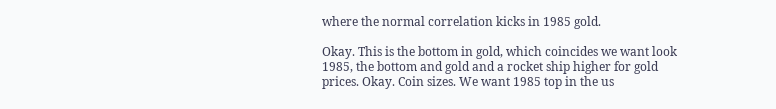where the normal correlation kicks in 1985 gold.

Okay. This is the bottom in gold, which coincides we want look 1985, the bottom and gold and a rocket ship higher for gold prices. Okay. Coin sizes. We want 1985 top in the us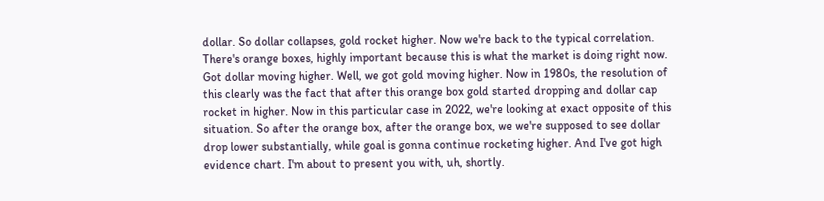dollar. So dollar collapses, gold rocket higher. Now we're back to the typical correlation. There's orange boxes, highly important because this is what the market is doing right now. Got dollar moving higher. Well, we got gold moving higher. Now in 1980s, the resolution of this clearly was the fact that after this orange box gold started dropping and dollar cap rocket in higher. Now in this particular case in 2022, we're looking at exact opposite of this situation. So after the orange box, after the orange box, we we're supposed to see dollar drop lower substantially, while goal is gonna continue rocketing higher. And I've got high evidence chart. I'm about to present you with, uh, shortly.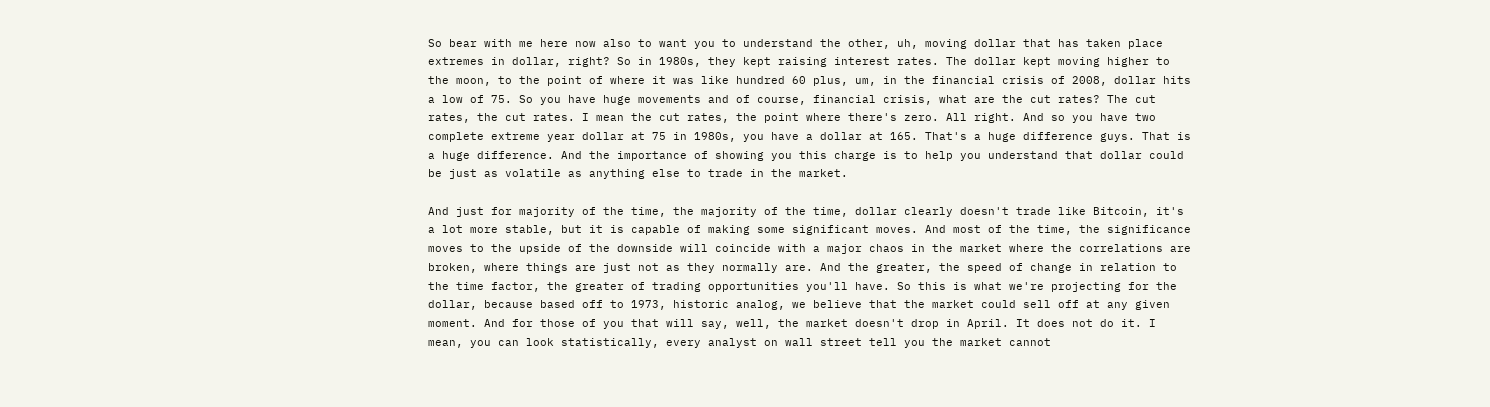So bear with me here now also to want you to understand the other, uh, moving dollar that has taken place extremes in dollar, right? So in 1980s, they kept raising interest rates. The dollar kept moving higher to the moon, to the point of where it was like hundred 60 plus, um, in the financial crisis of 2008, dollar hits a low of 75. So you have huge movements and of course, financial crisis, what are the cut rates? The cut rates, the cut rates. I mean the cut rates, the point where there's zero. All right. And so you have two complete extreme year dollar at 75 in 1980s, you have a dollar at 165. That's a huge difference guys. That is a huge difference. And the importance of showing you this charge is to help you understand that dollar could be just as volatile as anything else to trade in the market.

And just for majority of the time, the majority of the time, dollar clearly doesn't trade like Bitcoin, it's a lot more stable, but it is capable of making some significant moves. And most of the time, the significance moves to the upside of the downside will coincide with a major chaos in the market where the correlations are broken, where things are just not as they normally are. And the greater, the speed of change in relation to the time factor, the greater of trading opportunities you'll have. So this is what we're projecting for the dollar, because based off to 1973, historic analog, we believe that the market could sell off at any given moment. And for those of you that will say, well, the market doesn't drop in April. It does not do it. I mean, you can look statistically, every analyst on wall street tell you the market cannot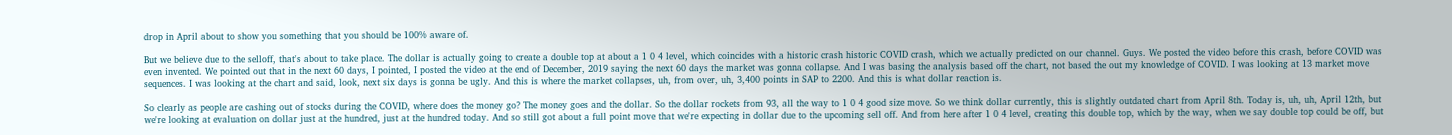drop in April about to show you something that you should be 100% aware of.

But we believe due to the selloff, that's about to take place. The dollar is actually going to create a double top at about a 1 0 4 level, which coincides with a historic crash historic COVID crash, which we actually predicted on our channel. Guys. We posted the video before this crash, before COVID was even invented. We pointed out that in the next 60 days, I pointed, I posted the video at the end of December, 2019 saying the next 60 days the market was gonna collapse. And I was basing the analysis based off the chart, not based the out my knowledge of COVID. I was looking at 13 market move sequences. I was looking at the chart and said, look, next six days is gonna be ugly. And this is where the market collapses, uh, from over, uh, 3,400 points in SAP to 2200. And this is what dollar reaction is.

So clearly as people are cashing out of stocks during the COVID, where does the money go? The money goes and the dollar. So the dollar rockets from 93, all the way to 1 0 4 good size move. So we think dollar currently, this is slightly outdated chart from April 8th. Today is, uh, uh, April 12th, but we're looking at evaluation on dollar just at the hundred, just at the hundred today. And so still got about a full point move that we're expecting in dollar due to the upcoming sell off. And from here after 1 0 4 level, creating this double top, which by the way, when we say double top could be off, but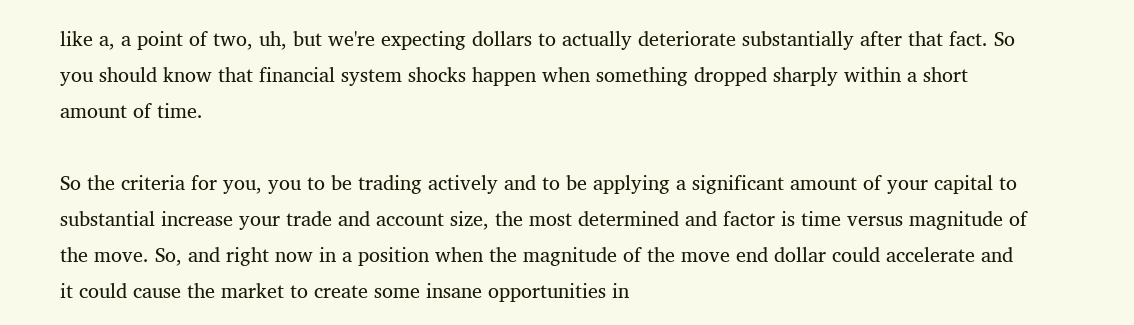like a, a point of two, uh, but we're expecting dollars to actually deteriorate substantially after that fact. So you should know that financial system shocks happen when something dropped sharply within a short amount of time.

So the criteria for you, you to be trading actively and to be applying a significant amount of your capital to substantial increase your trade and account size, the most determined and factor is time versus magnitude of the move. So, and right now in a position when the magnitude of the move end dollar could accelerate and it could cause the market to create some insane opportunities in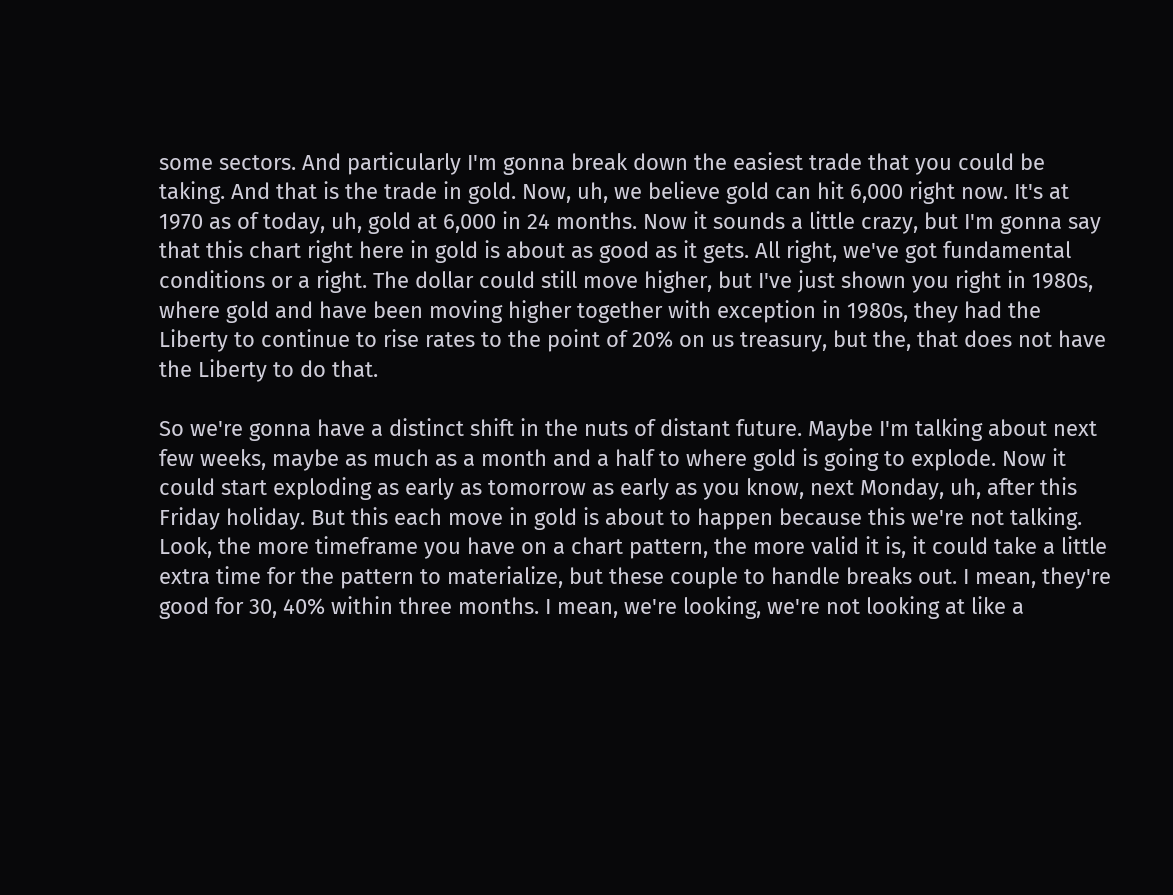some sectors. And particularly I'm gonna break down the easiest trade that you could be taking. And that is the trade in gold. Now, uh, we believe gold can hit 6,000 right now. It's at 1970 as of today, uh, gold at 6,000 in 24 months. Now it sounds a little crazy, but I'm gonna say that this chart right here in gold is about as good as it gets. All right, we've got fundamental conditions or a right. The dollar could still move higher, but I've just shown you right in 1980s, where gold and have been moving higher together with exception in 1980s, they had the Liberty to continue to rise rates to the point of 20% on us treasury, but the, that does not have the Liberty to do that.

So we're gonna have a distinct shift in the nuts of distant future. Maybe I'm talking about next few weeks, maybe as much as a month and a half to where gold is going to explode. Now it could start exploding as early as tomorrow as early as you know, next Monday, uh, after this Friday holiday. But this each move in gold is about to happen because this we're not talking. Look, the more timeframe you have on a chart pattern, the more valid it is, it could take a little extra time for the pattern to materialize, but these couple to handle breaks out. I mean, they're good for 30, 40% within three months. I mean, we're looking, we're not looking at like a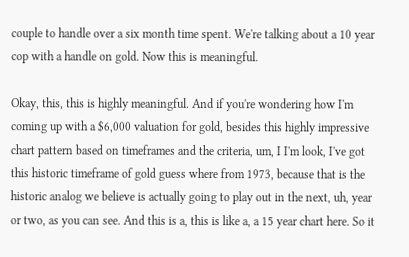couple to handle over a six month time spent. We're talking about a 10 year cop with a handle on gold. Now this is meaningful.

Okay, this, this is highly meaningful. And if you're wondering how I'm coming up with a $6,000 valuation for gold, besides this highly impressive chart pattern based on timeframes and the criteria, um, I I'm look, I've got this historic timeframe of gold guess where from 1973, because that is the historic analog we believe is actually going to play out in the next, uh, year or two, as you can see. And this is a, this is like a, a 15 year chart here. So it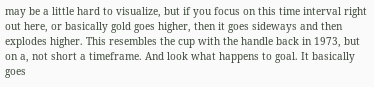may be a little hard to visualize, but if you focus on this time interval right out here, or basically gold goes higher, then it goes sideways and then explodes higher. This resembles the cup with the handle back in 1973, but on a, not short a timeframe. And look what happens to goal. It basically goes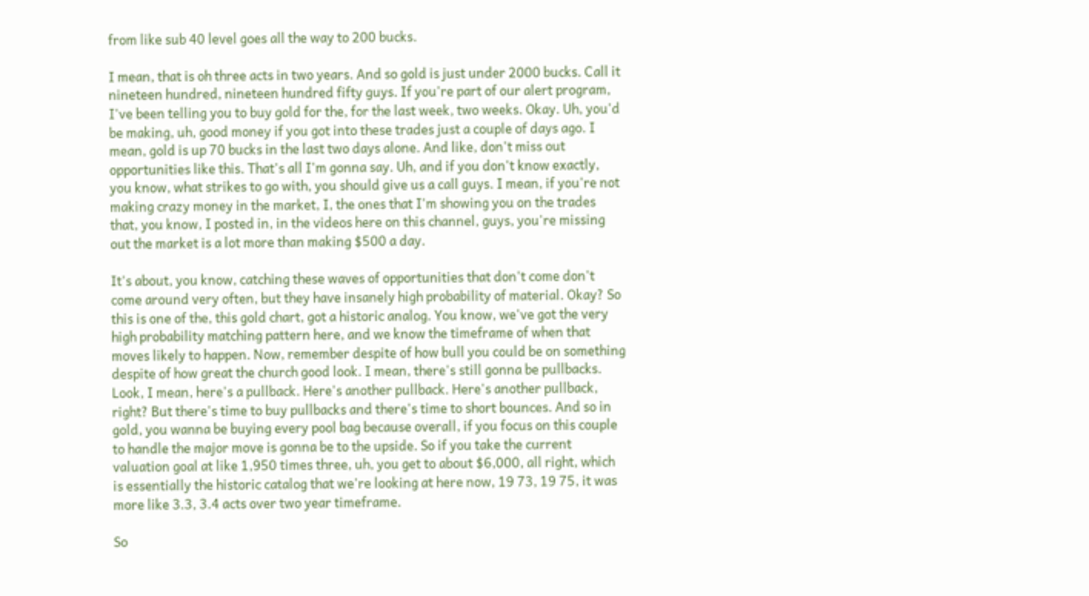from like sub 40 level goes all the way to 200 bucks.

I mean, that is oh three acts in two years. And so gold is just under 2000 bucks. Call it nineteen hundred, nineteen hundred fifty guys. If you're part of our alert program, I've been telling you to buy gold for the, for the last week, two weeks. Okay. Uh, you'd be making, uh, good money if you got into these trades just a couple of days ago. I mean, gold is up 70 bucks in the last two days alone. And like, don't miss out opportunities like this. That's all I'm gonna say. Uh, and if you don't know exactly, you know, what strikes to go with, you should give us a call guys. I mean, if you're not making crazy money in the market, I, the ones that I'm showing you on the trades that, you know, I posted in, in the videos here on this channel, guys, you're missing out the market is a lot more than making $500 a day.

It's about, you know, catching these waves of opportunities that don't come don't come around very often, but they have insanely high probability of material. Okay? So this is one of the, this gold chart, got a historic analog. You know, we've got the very high probability matching pattern here, and we know the timeframe of when that moves likely to happen. Now, remember despite of how bull you could be on something despite of how great the church good look. I mean, there's still gonna be pullbacks. Look, I mean, here's a pullback. Here's another pullback. Here's another pullback, right? But there's time to buy pullbacks and there's time to short bounces. And so in gold, you wanna be buying every pool bag because overall, if you focus on this couple to handle the major move is gonna be to the upside. So if you take the current valuation goal at like 1,950 times three, uh, you get to about $6,000, all right, which is essentially the historic catalog that we're looking at here now, 19 73, 19 75, it was more like 3.3, 3.4 acts over two year timeframe.

So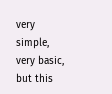very simple, very basic, but this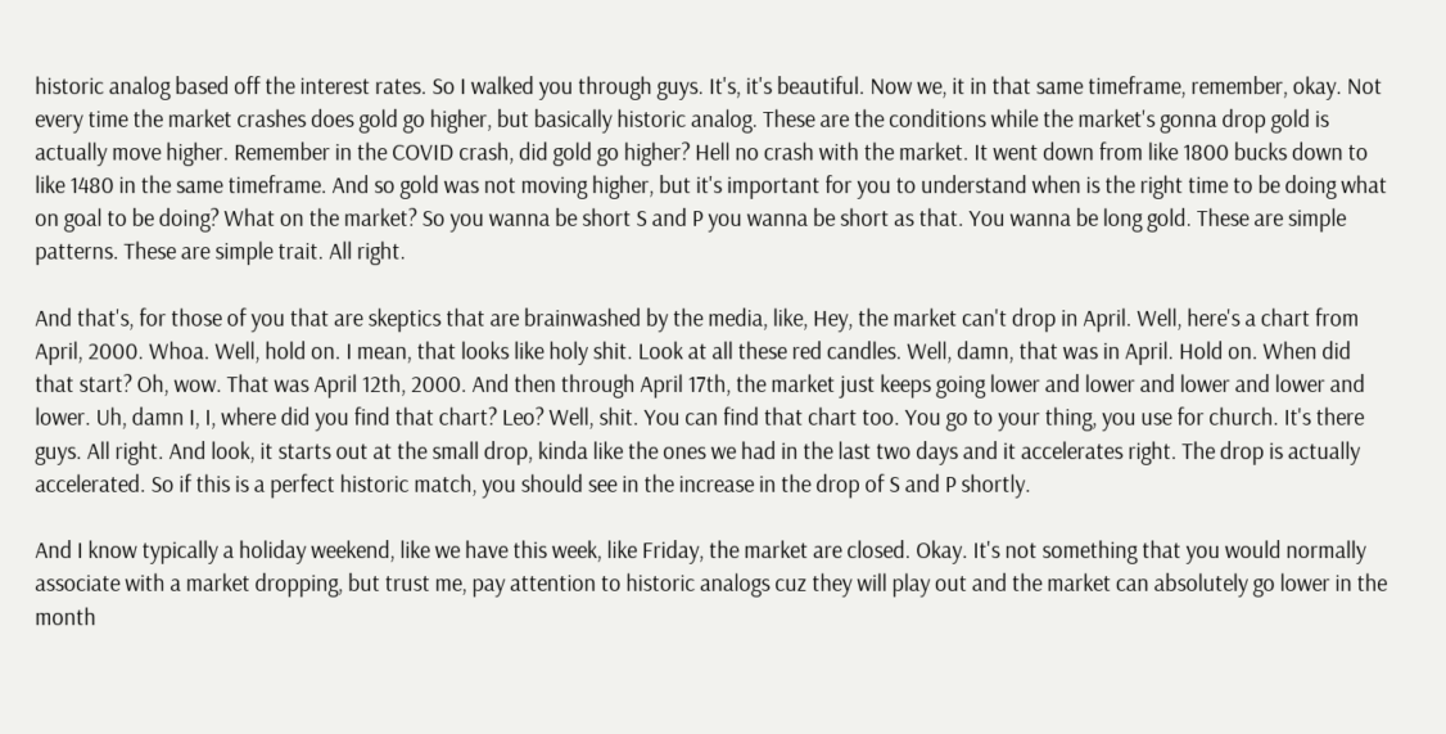historic analog based off the interest rates. So I walked you through guys. It's, it's beautiful. Now we, it in that same timeframe, remember, okay. Not every time the market crashes does gold go higher, but basically historic analog. These are the conditions while the market's gonna drop gold is actually move higher. Remember in the COVID crash, did gold go higher? Hell no crash with the market. It went down from like 1800 bucks down to like 1480 in the same timeframe. And so gold was not moving higher, but it's important for you to understand when is the right time to be doing what on goal to be doing? What on the market? So you wanna be short S and P you wanna be short as that. You wanna be long gold. These are simple patterns. These are simple trait. All right.

And that's, for those of you that are skeptics that are brainwashed by the media, like, Hey, the market can't drop in April. Well, here's a chart from April, 2000. Whoa. Well, hold on. I mean, that looks like holy shit. Look at all these red candles. Well, damn, that was in April. Hold on. When did that start? Oh, wow. That was April 12th, 2000. And then through April 17th, the market just keeps going lower and lower and lower and lower and lower. Uh, damn I, I, where did you find that chart? Leo? Well, shit. You can find that chart too. You go to your thing, you use for church. It's there guys. All right. And look, it starts out at the small drop, kinda like the ones we had in the last two days and it accelerates right. The drop is actually accelerated. So if this is a perfect historic match, you should see in the increase in the drop of S and P shortly.

And I know typically a holiday weekend, like we have this week, like Friday, the market are closed. Okay. It's not something that you would normally associate with a market dropping, but trust me, pay attention to historic analogs cuz they will play out and the market can absolutely go lower in the month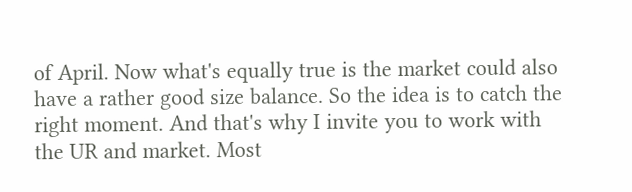of April. Now what's equally true is the market could also have a rather good size balance. So the idea is to catch the right moment. And that's why I invite you to work with the UR and market. Most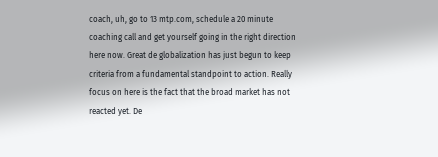coach, uh, go to 13 mtp.com, schedule a 20 minute coaching call and get yourself going in the right direction here now. Great de globalization has just begun to keep criteria from a fundamental standpoint to action. Really focus on here is the fact that the broad market has not reacted yet. De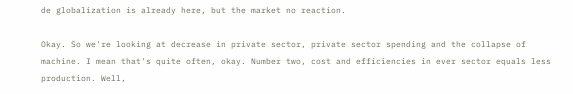de globalization is already here, but the market no reaction.

Okay. So we're looking at decrease in private sector, private sector spending and the collapse of machine. I mean that's quite often, okay. Number two, cost and efficiencies in ever sector equals less production. Well,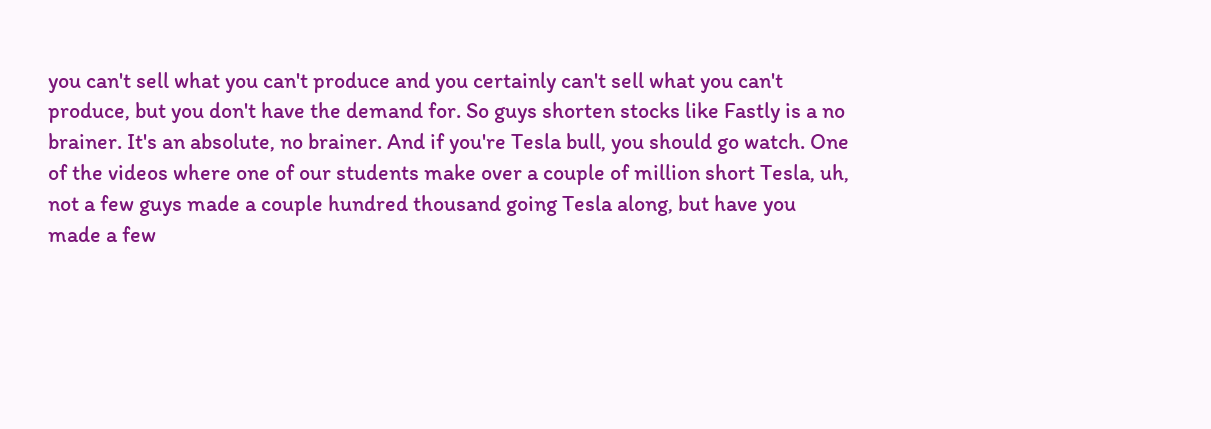you can't sell what you can't produce and you certainly can't sell what you can't produce, but you don't have the demand for. So guys shorten stocks like Fastly is a no brainer. It's an absolute, no brainer. And if you're Tesla bull, you should go watch. One of the videos where one of our students make over a couple of million short Tesla, uh, not a few guys made a couple hundred thousand going Tesla along, but have you made a few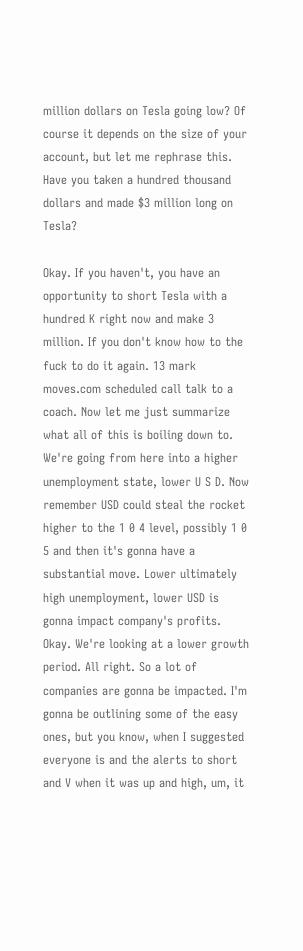million dollars on Tesla going low? Of course it depends on the size of your account, but let me rephrase this. Have you taken a hundred thousand dollars and made $3 million long on Tesla?

Okay. If you haven't, you have an opportunity to short Tesla with a hundred K right now and make 3 million. If you don't know how to the fuck to do it again. 13 mark moves.com scheduled call talk to a coach. Now let me just summarize what all of this is boiling down to. We're going from here into a higher unemployment state, lower U S D. Now remember USD could steal the rocket higher to the 1 0 4 level, possibly 1 0 5 and then it's gonna have a substantial move. Lower ultimately high unemployment, lower USD is gonna impact company's profits. Okay. We're looking at a lower growth period. All right. So a lot of companies are gonna be impacted. I'm gonna be outlining some of the easy ones, but you know, when I suggested everyone is and the alerts to short and V when it was up and high, um, it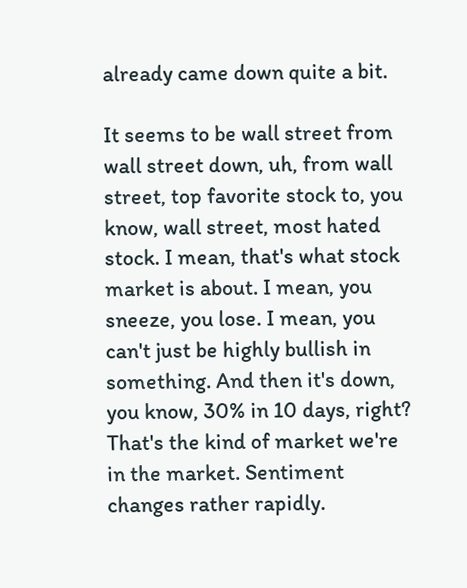already came down quite a bit.

It seems to be wall street from wall street down, uh, from wall street, top favorite stock to, you know, wall street, most hated stock. I mean, that's what stock market is about. I mean, you sneeze, you lose. I mean, you can't just be highly bullish in something. And then it's down, you know, 30% in 10 days, right? That's the kind of market we're in the market. Sentiment changes rather rapidly.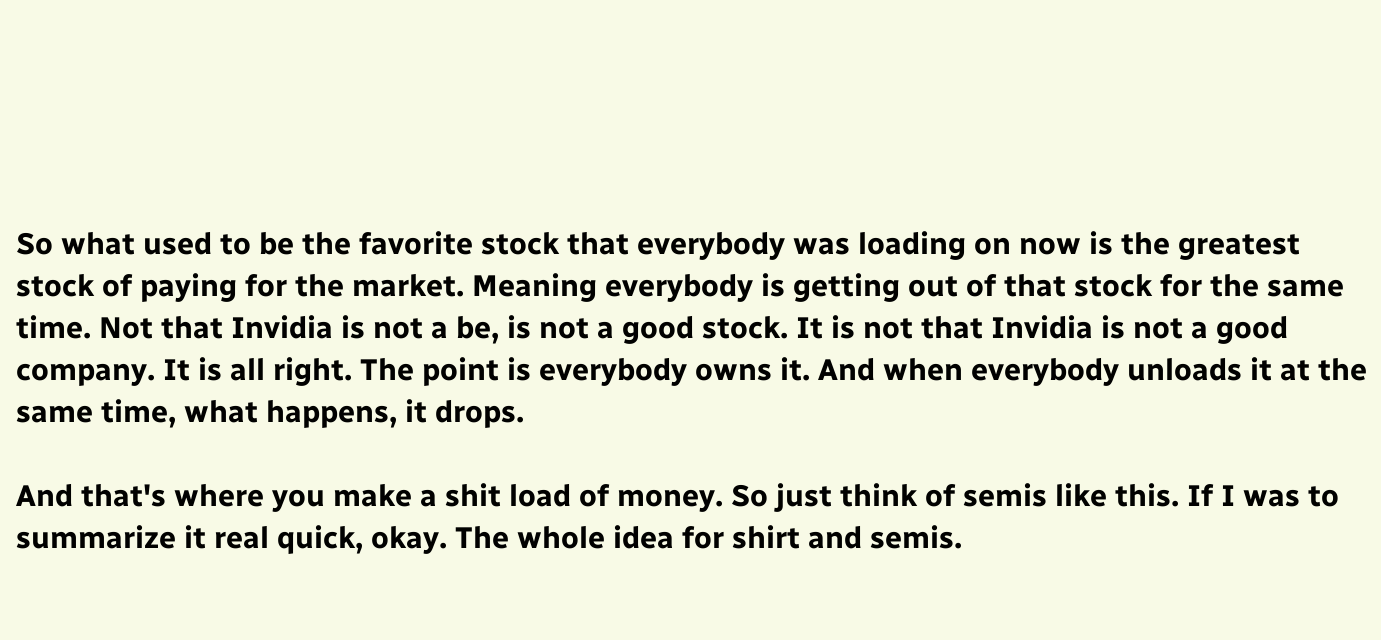So what used to be the favorite stock that everybody was loading on now is the greatest stock of paying for the market. Meaning everybody is getting out of that stock for the same time. Not that Invidia is not a be, is not a good stock. It is not that Invidia is not a good company. It is all right. The point is everybody owns it. And when everybody unloads it at the same time, what happens, it drops.

And that's where you make a shit load of money. So just think of semis like this. If I was to summarize it real quick, okay. The whole idea for shirt and semis.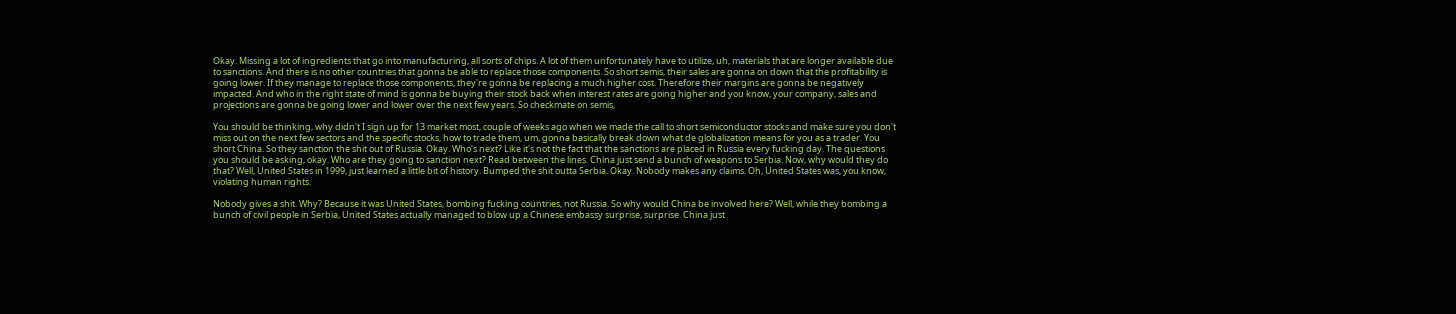Okay. Missing a lot of ingredients that go into manufacturing, all sorts of chips. A lot of them unfortunately have to utilize, uh, materials that are longer available due to sanctions. And there is no other countries that gonna be able to replace those components. So short semis, their sales are gonna on down that the profitability is going lower. If they manage to replace those components, they're gonna be replacing a much higher cost. Therefore their margins are gonna be negatively impacted. And who in the right state of mind is gonna be buying their stock back when interest rates are going higher and you know, your company, sales and projections are gonna be going lower and lower over the next few years. So checkmate on semis,

You should be thinking, why didn't I sign up for 13 market most, couple of weeks ago when we made the call to short semiconductor stocks and make sure you don't miss out on the next few sectors and the specific stocks, how to trade them, um, gonna basically break down what de globalization means for you as a trader. You short China. So they sanction the shit out of Russia. Okay. Who's next? Like it's not the fact that the sanctions are placed in Russia every fucking day. The questions you should be asking, okay. Who are they going to sanction next? Read between the lines. China just send a bunch of weapons to Serbia. Now, why would they do that? Well, United States in 1999, just learned a little bit of history. Bumped the shit outta Serbia. Okay. Nobody makes any claims. Oh, United States was, you know, violating human rights.

Nobody gives a shit. Why? Because it was United States, bombing fucking countries, not Russia. So why would China be involved here? Well, while they bombing a bunch of civil people in Serbia, United States actually managed to blow up a Chinese embassy surprise, surprise. China just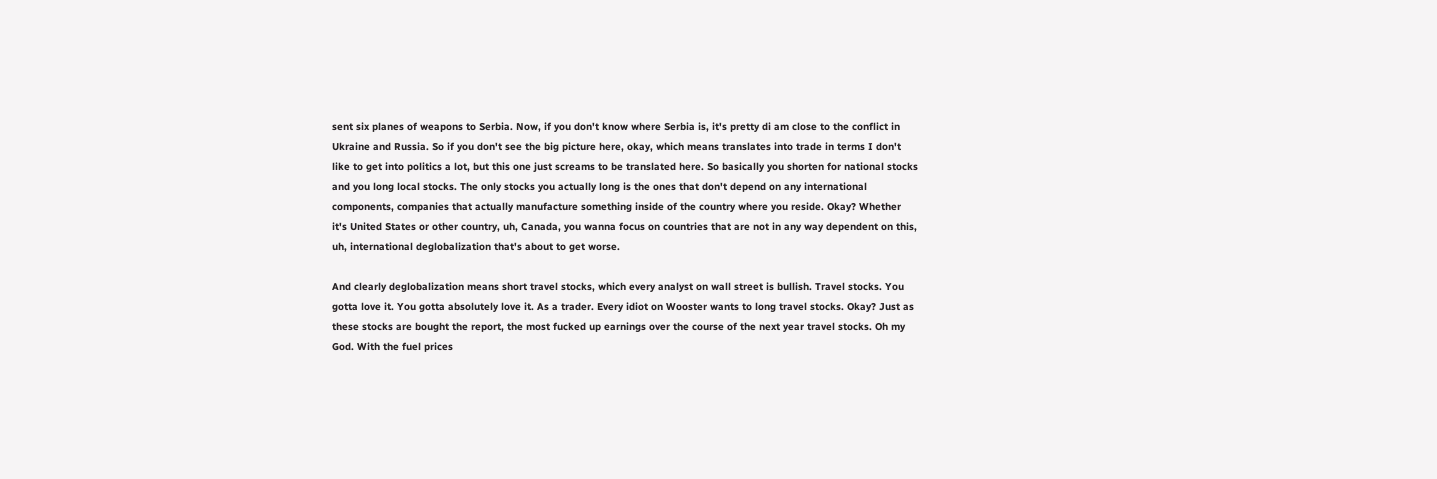sent six planes of weapons to Serbia. Now, if you don't know where Serbia is, it's pretty di am close to the conflict in Ukraine and Russia. So if you don't see the big picture here, okay, which means translates into trade in terms I don't like to get into politics a lot, but this one just screams to be translated here. So basically you shorten for national stocks and you long local stocks. The only stocks you actually long is the ones that don't depend on any international components, companies that actually manufacture something inside of the country where you reside. Okay? Whether it's United States or other country, uh, Canada, you wanna focus on countries that are not in any way dependent on this, uh, international deglobalization that's about to get worse.

And clearly deglobalization means short travel stocks, which every analyst on wall street is bullish. Travel stocks. You gotta love it. You gotta absolutely love it. As a trader. Every idiot on Wooster wants to long travel stocks. Okay? Just as these stocks are bought the report, the most fucked up earnings over the course of the next year travel stocks. Oh my God. With the fuel prices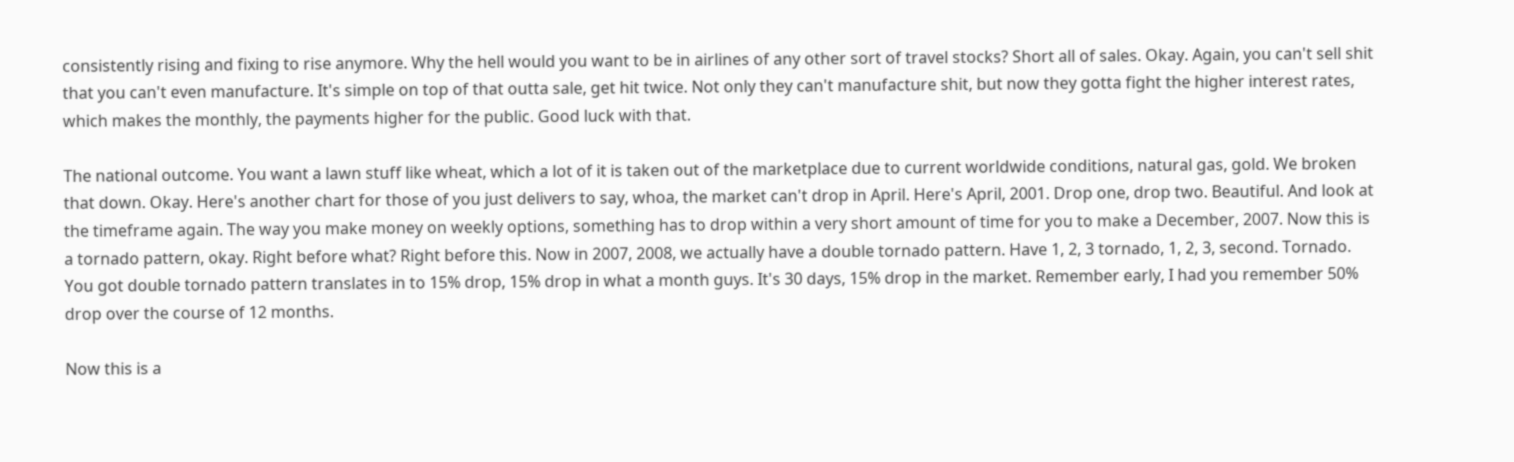consistently rising and fixing to rise anymore. Why the hell would you want to be in airlines of any other sort of travel stocks? Short all of sales. Okay. Again, you can't sell shit that you can't even manufacture. It's simple on top of that outta sale, get hit twice. Not only they can't manufacture shit, but now they gotta fight the higher interest rates, which makes the monthly, the payments higher for the public. Good luck with that.

The national outcome. You want a lawn stuff like wheat, which a lot of it is taken out of the marketplace due to current worldwide conditions, natural gas, gold. We broken that down. Okay. Here's another chart for those of you just delivers to say, whoa, the market can't drop in April. Here's April, 2001. Drop one, drop two. Beautiful. And look at the timeframe again. The way you make money on weekly options, something has to drop within a very short amount of time for you to make a December, 2007. Now this is a tornado pattern, okay. Right before what? Right before this. Now in 2007, 2008, we actually have a double tornado pattern. Have 1, 2, 3 tornado, 1, 2, 3, second. Tornado. You got double tornado pattern translates in to 15% drop, 15% drop in what a month guys. It's 30 days, 15% drop in the market. Remember early, I had you remember 50% drop over the course of 12 months.

Now this is a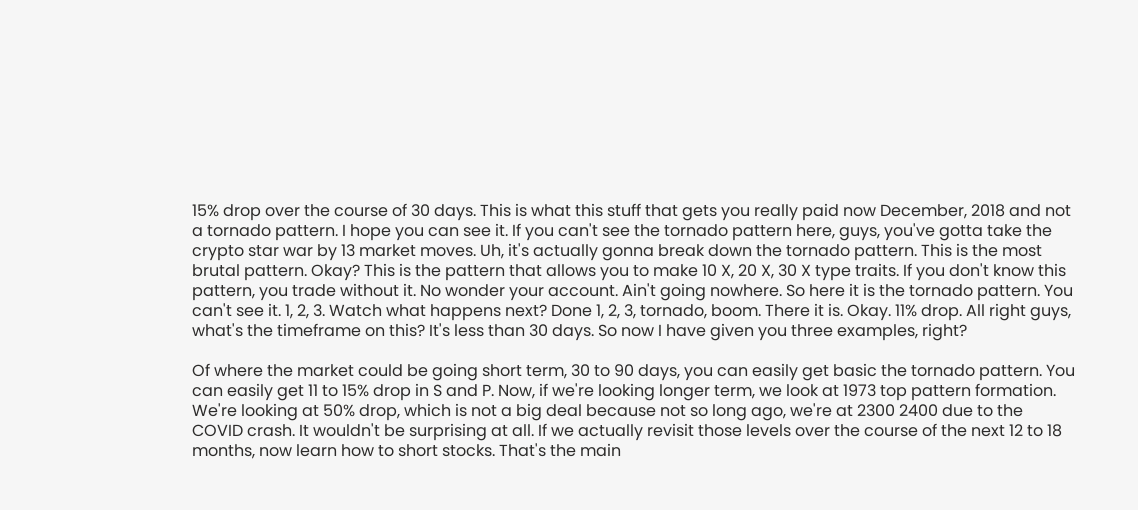15% drop over the course of 30 days. This is what this stuff that gets you really paid now December, 2018 and not a tornado pattern. I hope you can see it. If you can't see the tornado pattern here, guys, you've gotta take the crypto star war by 13 market moves. Uh, it's actually gonna break down the tornado pattern. This is the most brutal pattern. Okay? This is the pattern that allows you to make 10 X, 20 X, 30 X type traits. If you don't know this pattern, you trade without it. No wonder your account. Ain't going nowhere. So here it is the tornado pattern. You can't see it. 1, 2, 3. Watch what happens next? Done 1, 2, 3, tornado, boom. There it is. Okay. 11% drop. All right guys, what's the timeframe on this? It's less than 30 days. So now I have given you three examples, right?

Of where the market could be going short term, 30 to 90 days, you can easily get basic the tornado pattern. You can easily get 11 to 15% drop in S and P. Now, if we're looking longer term, we look at 1973 top pattern formation. We're looking at 50% drop, which is not a big deal because not so long ago, we're at 2300 2400 due to the COVID crash. It wouldn't be surprising at all. If we actually revisit those levels over the course of the next 12 to 18 months, now learn how to short stocks. That's the main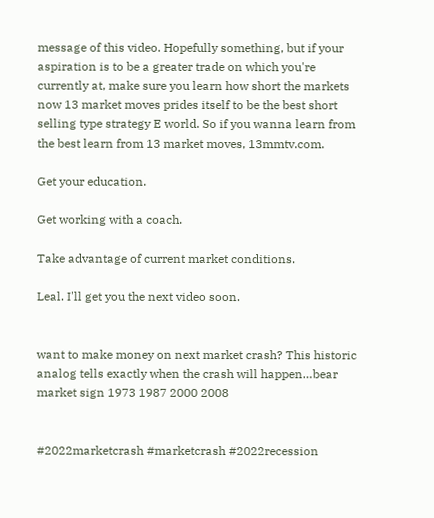message of this video. Hopefully something, but if your aspiration is to be a greater trade on which you're currently at, make sure you learn how short the markets now 13 market moves prides itself to be the best short selling type strategy E world. So if you wanna learn from the best learn from 13 market moves, 13mmtv.com.

Get your education.

Get working with a coach.

Take advantage of current market conditions.

Leal. I'll get you the next video soon.


want to make money on next market crash? This historic analog tells exactly when the crash will happen…bear market sign 1973 1987 2000 2008


#2022marketcrash #marketcrash #2022recession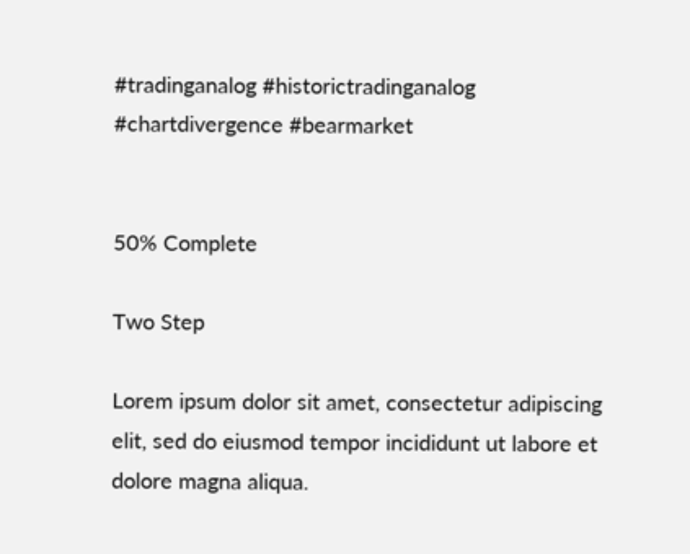#tradinganalog #historictradinganalog #chartdivergence #bearmarket


50% Complete

Two Step

Lorem ipsum dolor sit amet, consectetur adipiscing elit, sed do eiusmod tempor incididunt ut labore et dolore magna aliqua.